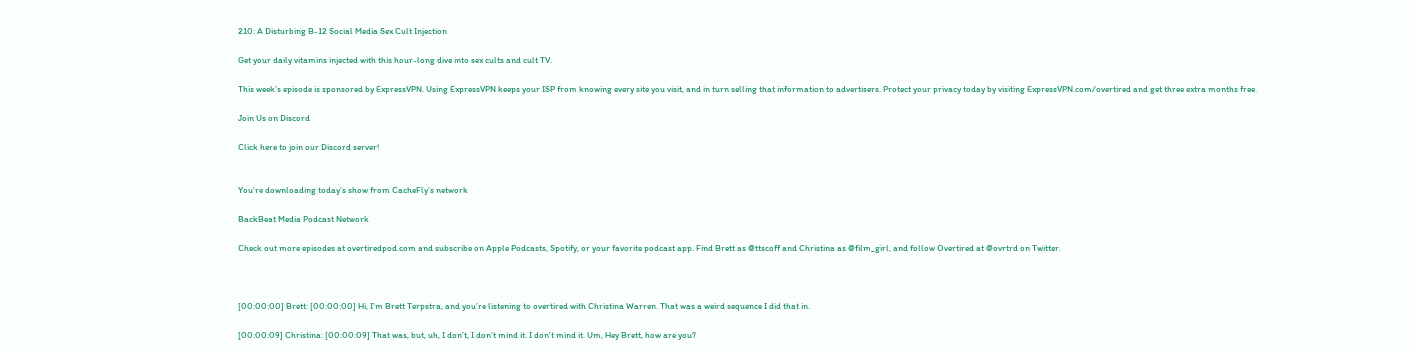210: A Disturbing B-12 Social Media Sex Cult Injection

Get your daily vitamins injected with this hour-long dive into sex cults and cult TV.

This week’s episode is sponsored by ExpressVPN. Using ExpressVPN keeps your ISP from knowing every site you visit, and in turn selling that information to advertisers. Protect your privacy today by visiting ExpressVPN.com/overtired and get three extra months free.

Join Us on Discord

Click here to join our Discord server!


You’re downloading today’s show from CacheFly’s network

BackBeat Media Podcast Network

Check out more episodes at overtiredpod.com and subscribe on Apple Podcasts, Spotify, or your favorite podcast app. Find Brett as @ttscoff and Christina as @film_girl, and follow Overtired at @ovrtrd on Twitter.



[00:00:00] Brett: [00:00:00] Hi, I’m Brett Terpstra, and you’re listening to overtired with Christina Warren. That was a weird sequence I did that in.

[00:00:09] Christina: [00:00:09] That was, but, uh, I don’t, I don’t mind it. I don’t mind it. Um, Hey Brett, how are you?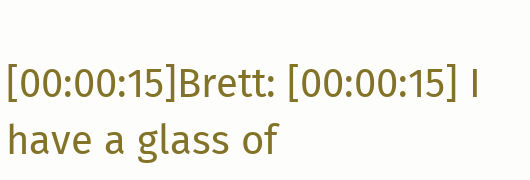[00:00:15]Brett: [00:00:15] I have a glass of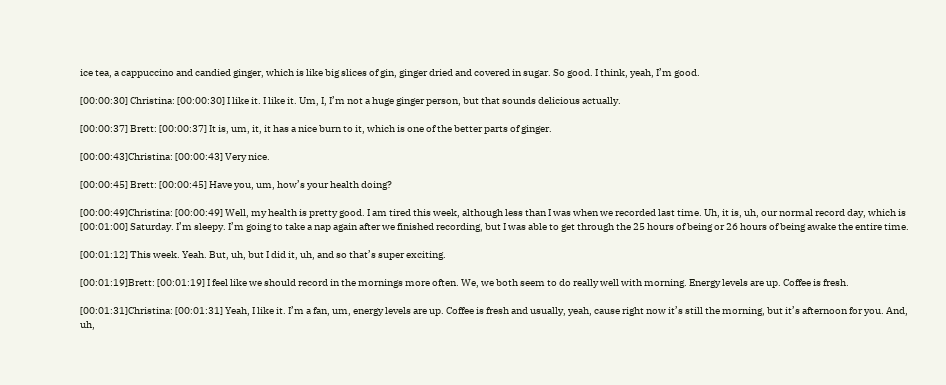ice tea, a cappuccino and candied ginger, which is like big slices of gin, ginger dried and covered in sugar. So good. I think, yeah, I’m good.

[00:00:30] Christina: [00:00:30] I like it. I like it. Um, I, I’m not a huge ginger person, but that sounds delicious actually.

[00:00:37] Brett: [00:00:37] It is, um, it, it has a nice burn to it, which is one of the better parts of ginger.

[00:00:43]Christina: [00:00:43] Very nice.

[00:00:45] Brett: [00:00:45] Have you, um, how’s your health doing?

[00:00:49]Christina: [00:00:49] Well, my health is pretty good. I am tired this week, although less than I was when we recorded last time. Uh, it is, uh, our normal record day, which is [00:01:00] Saturday. I’m sleepy. I’m going to take a nap again after we finished recording, but I was able to get through the 25 hours of being or 26 hours of being awake the entire time.

[00:01:12] This week. Yeah. But, uh, but I did it, uh, and so that’s super exciting.

[00:01:19]Brett: [00:01:19] I feel like we should record in the mornings more often. We, we both seem to do really well with morning. Energy levels are up. Coffee is fresh.

[00:01:31]Christina: [00:01:31] Yeah, I like it. I’m a fan, um, energy levels are up. Coffee is fresh and usually, yeah, cause right now it’s still the morning, but it’s afternoon for you. And, uh,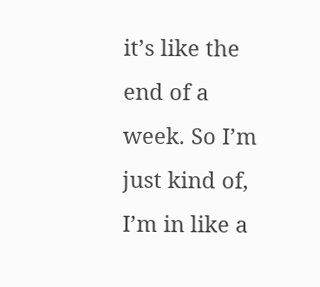it’s like the end of a week. So I’m just kind of, I’m in like a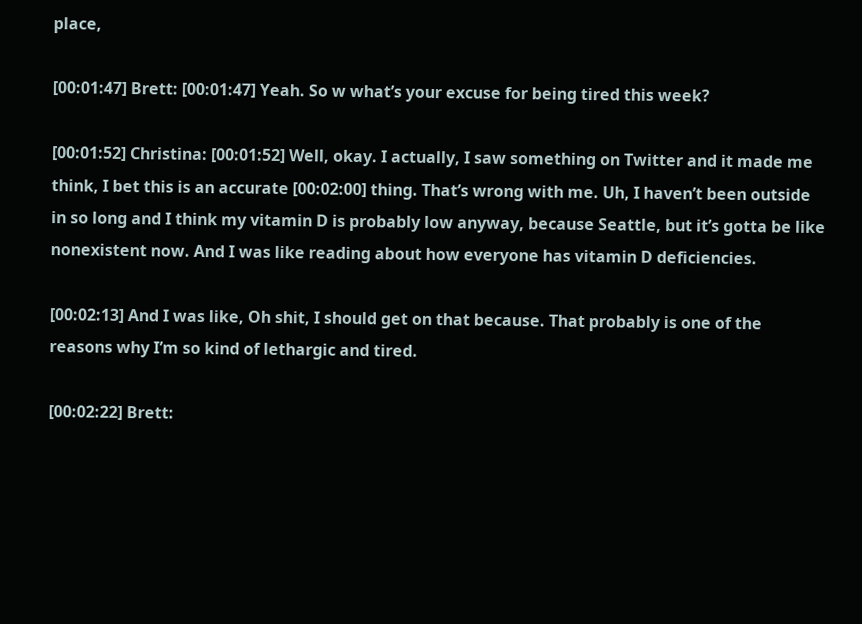place,

[00:01:47] Brett: [00:01:47] Yeah. So w what’s your excuse for being tired this week?

[00:01:52] Christina: [00:01:52] Well, okay. I actually, I saw something on Twitter and it made me think, I bet this is an accurate [00:02:00] thing. That’s wrong with me. Uh, I haven’t been outside in so long and I think my vitamin D is probably low anyway, because Seattle, but it’s gotta be like nonexistent now. And I was like reading about how everyone has vitamin D deficiencies.

[00:02:13] And I was like, Oh shit, I should get on that because. That probably is one of the reasons why I’m so kind of lethargic and tired.

[00:02:22] Brett: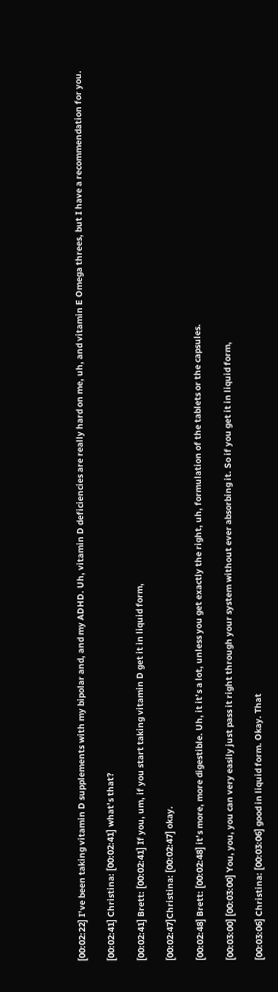[00:02:22] I’ve been taking vitamin D supplements with my bipolar and, and my ADHD. Uh, vitamin D deficiencies are really hard on me, uh, and vitamin E Omega threes, but I have a recommendation for you.

[00:02:41] Christina: [00:02:41] what’s that?

[00:02:41] Brett: [00:02:41] If you, um, if you start taking vitamin D get it in liquid form,

[00:02:47]Christina: [00:02:47] okay.

[00:02:48] Brett: [00:02:48] it’s more, more digestible. Uh, it it’s a lot, unless you get exactly the right, uh, formulation of the tablets or the capsules.

[00:03:00] [00:03:00] You, you, you can very easily just pass it right through your system without ever absorbing it. So if you get it in liquid form,

[00:03:06] Christina: [00:03:06] good in liquid form. Okay. That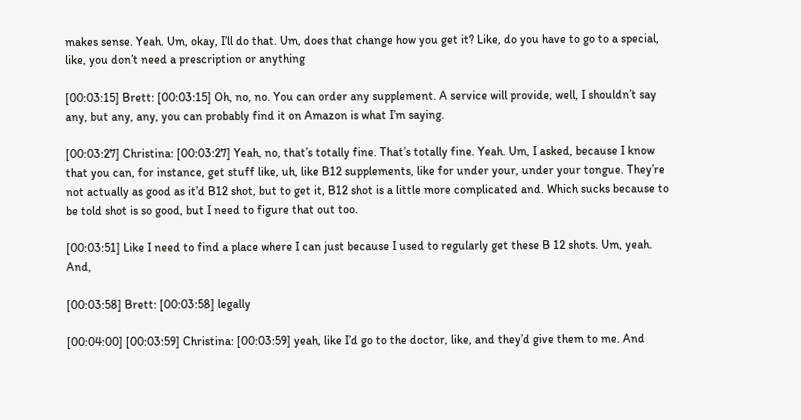makes sense. Yeah. Um, okay, I’ll do that. Um, does that change how you get it? Like, do you have to go to a special, like, you don’t need a prescription or anything

[00:03:15] Brett: [00:03:15] Oh, no, no. You can order any supplement. A service will provide, well, I shouldn’t say any, but any, any, you can probably find it on Amazon is what I’m saying.

[00:03:27] Christina: [00:03:27] Yeah, no, that’s totally fine. That’s totally fine. Yeah. Um, I asked, because I know that you can, for instance, get stuff like, uh, like B12 supplements, like for under your, under your tongue. They’re not actually as good as it’d B12 shot, but to get it, B12 shot is a little more complicated and. Which sucks because to be told shot is so good, but I need to figure that out too.

[00:03:51] Like I need to find a place where I can just because I used to regularly get these B 12 shots. Um, yeah. And,

[00:03:58] Brett: [00:03:58] legally

[00:04:00] [00:03:59] Christina: [00:03:59] yeah, like I’d go to the doctor, like, and they’d give them to me. And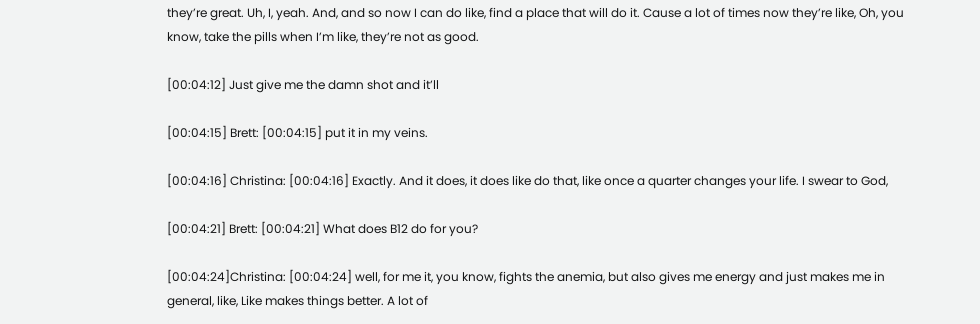they’re great. Uh, I, yeah. And, and so now I can do like, find a place that will do it. Cause a lot of times now they’re like, Oh, you know, take the pills when I’m like, they’re not as good.

[00:04:12] Just give me the damn shot and it’ll

[00:04:15] Brett: [00:04:15] put it in my veins.

[00:04:16] Christina: [00:04:16] Exactly. And it does, it does like do that, like once a quarter changes your life. I swear to God,

[00:04:21] Brett: [00:04:21] What does B12 do for you?

[00:04:24]Christina: [00:04:24] well, for me it, you know, fights the anemia, but also gives me energy and just makes me in general, like, Like makes things better. A lot of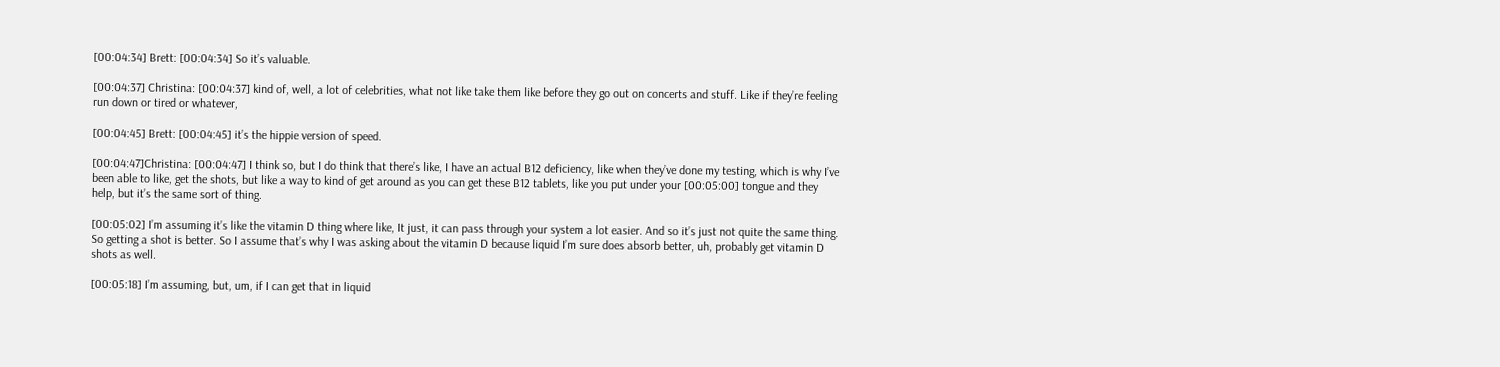[00:04:34] Brett: [00:04:34] So it’s valuable.

[00:04:37] Christina: [00:04:37] kind of, well, a lot of celebrities, what not like take them like before they go out on concerts and stuff. Like if they’re feeling run down or tired or whatever,

[00:04:45] Brett: [00:04:45] it’s the hippie version of speed.

[00:04:47]Christina: [00:04:47] I think so, but I do think that there’s like, I have an actual B12 deficiency, like when they’ve done my testing, which is why I’ve been able to like, get the shots, but like a way to kind of get around as you can get these B12 tablets, like you put under your [00:05:00] tongue and they help, but it’s the same sort of thing.

[00:05:02] I’m assuming it’s like the vitamin D thing where like, It just, it can pass through your system a lot easier. And so it’s just not quite the same thing. So getting a shot is better. So I assume that’s why I was asking about the vitamin D because liquid I’m sure does absorb better, uh, probably get vitamin D shots as well.

[00:05:18] I’m assuming, but, um, if I can get that in liquid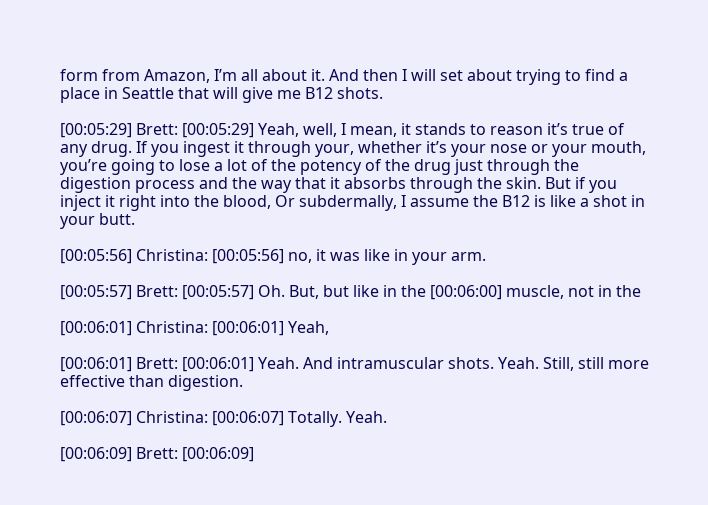form from Amazon, I’m all about it. And then I will set about trying to find a place in Seattle that will give me B12 shots.

[00:05:29] Brett: [00:05:29] Yeah, well, I mean, it stands to reason it’s true of any drug. If you ingest it through your, whether it’s your nose or your mouth, you’re going to lose a lot of the potency of the drug just through the digestion process and the way that it absorbs through the skin. But if you inject it right into the blood, Or subdermally, I assume the B12 is like a shot in your butt.

[00:05:56] Christina: [00:05:56] no, it was like in your arm.

[00:05:57] Brett: [00:05:57] Oh. But, but like in the [00:06:00] muscle, not in the

[00:06:01] Christina: [00:06:01] Yeah,

[00:06:01] Brett: [00:06:01] Yeah. And intramuscular shots. Yeah. Still, still more effective than digestion.

[00:06:07] Christina: [00:06:07] Totally. Yeah.

[00:06:09] Brett: [00:06:09]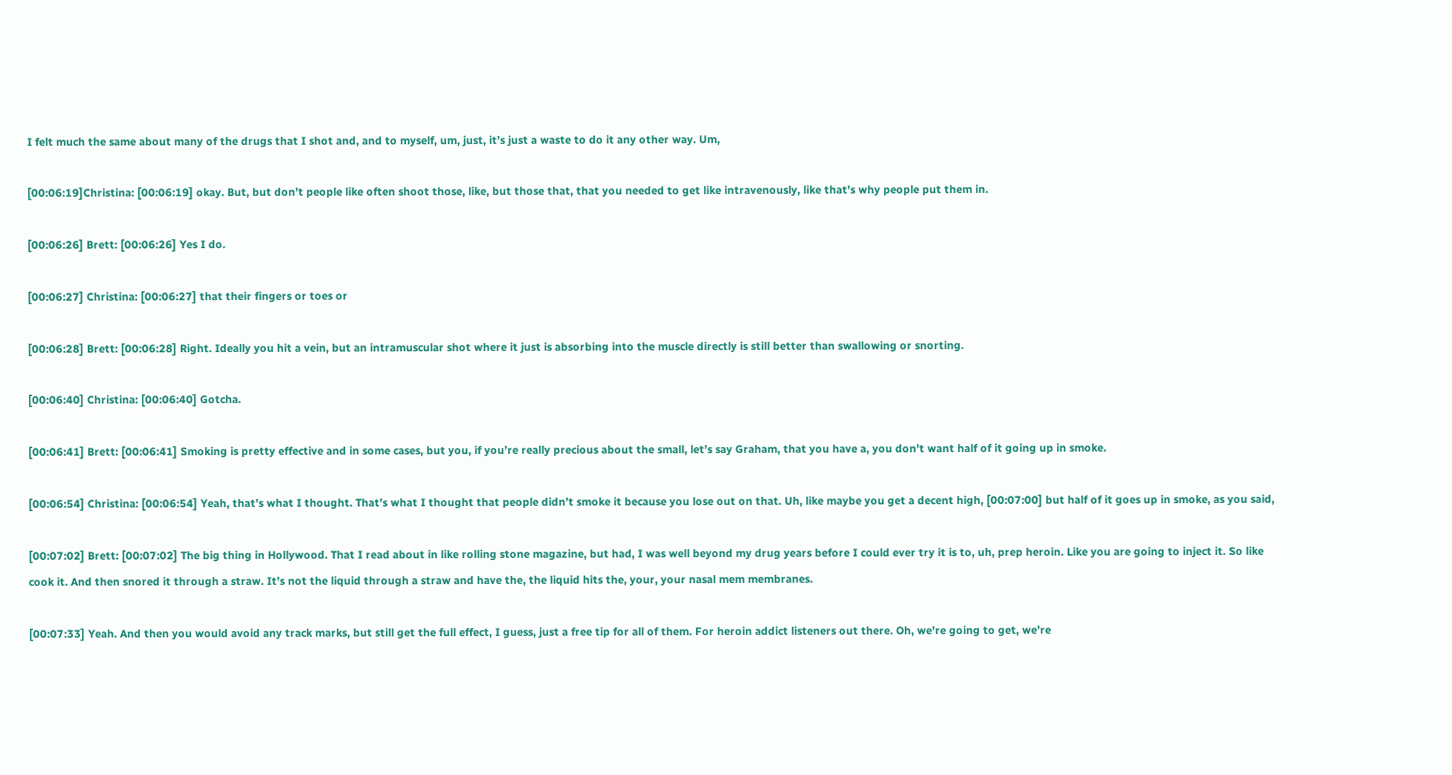I felt much the same about many of the drugs that I shot and, and to myself, um, just, it’s just a waste to do it any other way. Um,

[00:06:19]Christina: [00:06:19] okay. But, but don’t people like often shoot those, like, but those that, that you needed to get like intravenously, like that’s why people put them in.

[00:06:26] Brett: [00:06:26] Yes I do.

[00:06:27] Christina: [00:06:27] that their fingers or toes or

[00:06:28] Brett: [00:06:28] Right. Ideally you hit a vein, but an intramuscular shot where it just is absorbing into the muscle directly is still better than swallowing or snorting.

[00:06:40] Christina: [00:06:40] Gotcha.

[00:06:41] Brett: [00:06:41] Smoking is pretty effective and in some cases, but you, if you’re really precious about the small, let’s say Graham, that you have a, you don’t want half of it going up in smoke.

[00:06:54] Christina: [00:06:54] Yeah, that’s what I thought. That’s what I thought that people didn’t smoke it because you lose out on that. Uh, like maybe you get a decent high, [00:07:00] but half of it goes up in smoke, as you said,

[00:07:02] Brett: [00:07:02] The big thing in Hollywood. That I read about in like rolling stone magazine, but had, I was well beyond my drug years before I could ever try it is to, uh, prep heroin. Like you are going to inject it. So like cook it. And then snored it through a straw. It’s not the liquid through a straw and have the, the liquid hits the, your, your nasal mem membranes.

[00:07:33] Yeah. And then you would avoid any track marks, but still get the full effect, I guess, just a free tip for all of them. For heroin addict listeners out there. Oh, we’re going to get, we’re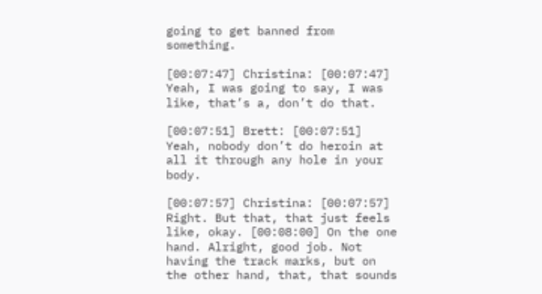going to get banned from something.

[00:07:47] Christina: [00:07:47] Yeah, I was going to say, I was like, that’s a, don’t do that.

[00:07:51] Brett: [00:07:51] Yeah, nobody don’t do heroin at all it through any hole in your body.

[00:07:57] Christina: [00:07:57] Right. But that, that just feels like, okay. [00:08:00] On the one hand. Alright, good job. Not having the track marks, but on the other hand, that, that sounds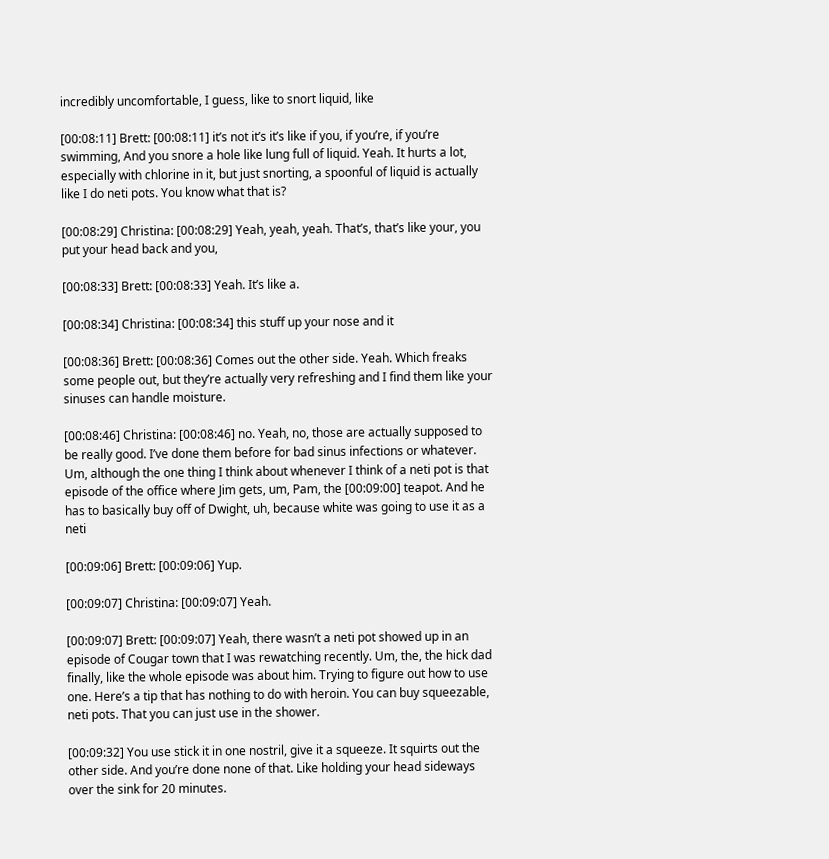incredibly uncomfortable, I guess, like to snort liquid, like

[00:08:11] Brett: [00:08:11] it’s not it’s it’s like if you, if you’re, if you’re swimming, And you snore a hole like lung full of liquid. Yeah. It hurts a lot, especially with chlorine in it, but just snorting, a spoonful of liquid is actually like I do neti pots. You know what that is?

[00:08:29] Christina: [00:08:29] Yeah, yeah, yeah. That’s, that’s like your, you put your head back and you,

[00:08:33] Brett: [00:08:33] Yeah. It’s like a.

[00:08:34] Christina: [00:08:34] this stuff up your nose and it

[00:08:36] Brett: [00:08:36] Comes out the other side. Yeah. Which freaks some people out, but they’re actually very refreshing and I find them like your sinuses can handle moisture.

[00:08:46] Christina: [00:08:46] no. Yeah, no, those are actually supposed to be really good. I’ve done them before for bad sinus infections or whatever. Um, although the one thing I think about whenever I think of a neti pot is that episode of the office where Jim gets, um, Pam, the [00:09:00] teapot. And he has to basically buy off of Dwight, uh, because white was going to use it as a neti

[00:09:06] Brett: [00:09:06] Yup.

[00:09:07] Christina: [00:09:07] Yeah.

[00:09:07] Brett: [00:09:07] Yeah, there wasn’t a neti pot showed up in an episode of Cougar town that I was rewatching recently. Um, the, the hick dad finally, like the whole episode was about him. Trying to figure out how to use one. Here’s a tip that has nothing to do with heroin. You can buy squeezable, neti pots. That you can just use in the shower.

[00:09:32] You use stick it in one nostril, give it a squeeze. It squirts out the other side. And you’re done none of that. Like holding your head sideways over the sink for 20 minutes.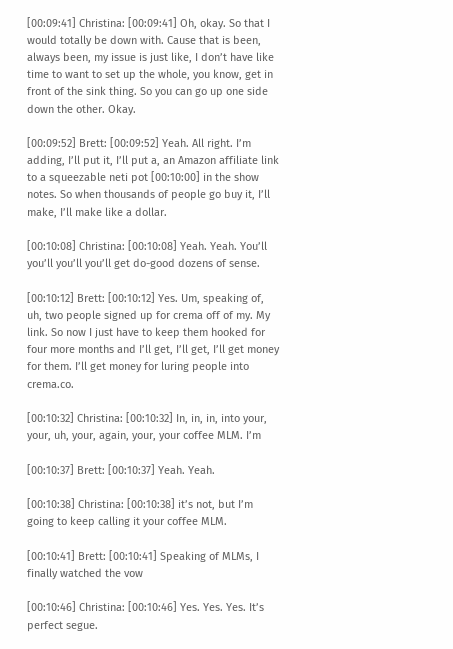[00:09:41] Christina: [00:09:41] Oh, okay. So that I would totally be down with. Cause that is been, always been, my issue is just like, I don’t have like time to want to set up the whole, you know, get in front of the sink thing. So you can go up one side down the other. Okay.

[00:09:52] Brett: [00:09:52] Yeah. All right. I’m adding, I’ll put it, I’ll put a, an Amazon affiliate link to a squeezable neti pot [00:10:00] in the show notes. So when thousands of people go buy it, I’ll make, I’ll make like a dollar.

[00:10:08] Christina: [00:10:08] Yeah. Yeah. You’ll you’ll you’ll you’ll get do-good dozens of sense.

[00:10:12] Brett: [00:10:12] Yes. Um, speaking of, uh, two people signed up for crema off of my. My link. So now I just have to keep them hooked for four more months and I’ll get, I’ll get, I’ll get money for them. I’ll get money for luring people into crema.co.

[00:10:32] Christina: [00:10:32] In, in, in, into your, your, uh, your, again, your, your coffee MLM. I’m

[00:10:37] Brett: [00:10:37] Yeah. Yeah.

[00:10:38] Christina: [00:10:38] it’s not, but I’m going to keep calling it your coffee MLM.

[00:10:41] Brett: [00:10:41] Speaking of MLMs, I finally watched the vow

[00:10:46] Christina: [00:10:46] Yes. Yes. Yes. It’s perfect segue.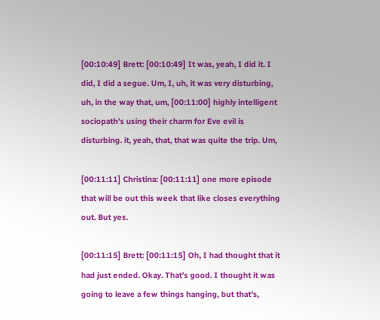[00:10:49] Brett: [00:10:49] It was, yeah, I did it. I did, I did a segue. Um, I, uh, it was very disturbing, uh, in the way that, um, [00:11:00] highly intelligent sociopath’s using their charm for Eve evil is disturbing. it, yeah, that, that was quite the trip. Um,

[00:11:11] Christina: [00:11:11] one more episode that will be out this week that like closes everything out. But yes.

[00:11:15] Brett: [00:11:15] Oh, I had thought that it had just ended. Okay. That’s good. I thought it was going to leave a few things hanging, but that’s,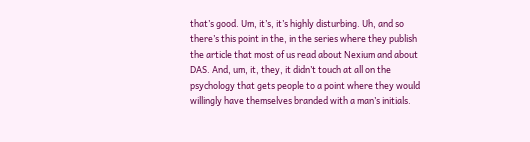that’s good. Um, it’s, it’s highly disturbing. Uh, and so there’s this point in the, in the series where they publish the article that most of us read about Nexium and about DAS. And, um, it, they, it didn’t touch at all on the psychology that gets people to a point where they would willingly have themselves branded with a man’s initials.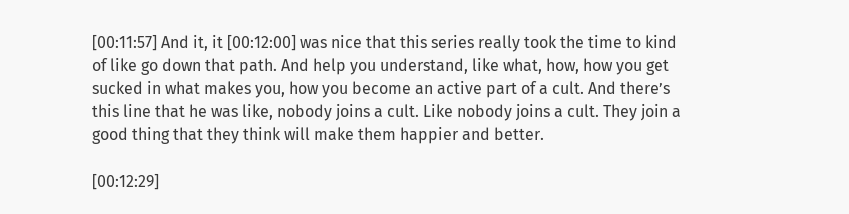[00:11:57] And it, it [00:12:00] was nice that this series really took the time to kind of like go down that path. And help you understand, like what, how, how you get sucked in what makes you, how you become an active part of a cult. And there’s this line that he was like, nobody joins a cult. Like nobody joins a cult. They join a good thing that they think will make them happier and better.

[00:12:29]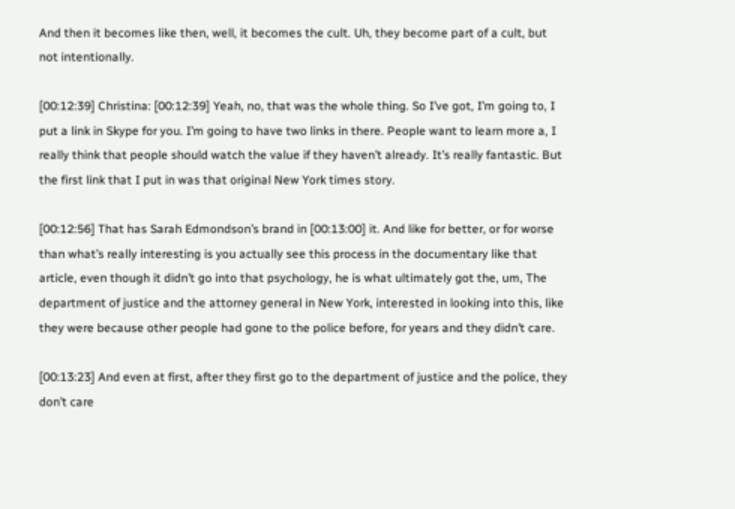And then it becomes like then, well, it becomes the cult. Uh, they become part of a cult, but not intentionally.

[00:12:39] Christina: [00:12:39] Yeah, no, that was the whole thing. So I’ve got, I’m going to, I put a link in Skype for you. I’m going to have two links in there. People want to learn more a, I really think that people should watch the value if they haven’t already. It’s really fantastic. But the first link that I put in was that original New York times story.

[00:12:56] That has Sarah Edmondson’s brand in [00:13:00] it. And like for better, or for worse than what’s really interesting is you actually see this process in the documentary like that article, even though it didn’t go into that psychology, he is what ultimately got the, um, The department of justice and the attorney general in New York, interested in looking into this, like they were because other people had gone to the police before, for years and they didn’t care.

[00:13:23] And even at first, after they first go to the department of justice and the police, they don’t care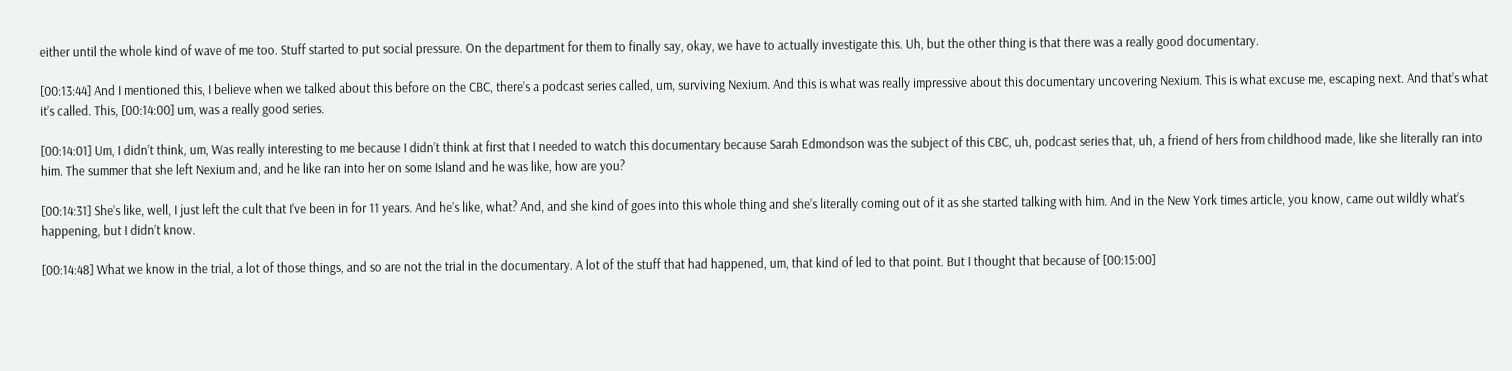either until the whole kind of wave of me too. Stuff started to put social pressure. On the department for them to finally say, okay, we have to actually investigate this. Uh, but the other thing is that there was a really good documentary.

[00:13:44] And I mentioned this, I believe when we talked about this before on the CBC, there’s a podcast series called, um, surviving Nexium. And this is what was really impressive about this documentary uncovering Nexium. This is what excuse me, escaping next. And that’s what it’s called. This, [00:14:00] um, was a really good series.

[00:14:01] Um, I didn’t think, um, Was really interesting to me because I didn’t think at first that I needed to watch this documentary because Sarah Edmondson was the subject of this CBC, uh, podcast series that, uh, a friend of hers from childhood made, like she literally ran into him. The summer that she left Nexium and, and he like ran into her on some Island and he was like, how are you?

[00:14:31] She’s like, well, I just left the cult that I’ve been in for 11 years. And he’s like, what? And, and she kind of goes into this whole thing and she’s literally coming out of it as she started talking with him. And in the New York times article, you know, came out wildly what’s happening, but I didn’t know.

[00:14:48] What we know in the trial, a lot of those things, and so are not the trial in the documentary. A lot of the stuff that had happened, um, that kind of led to that point. But I thought that because of [00:15:00]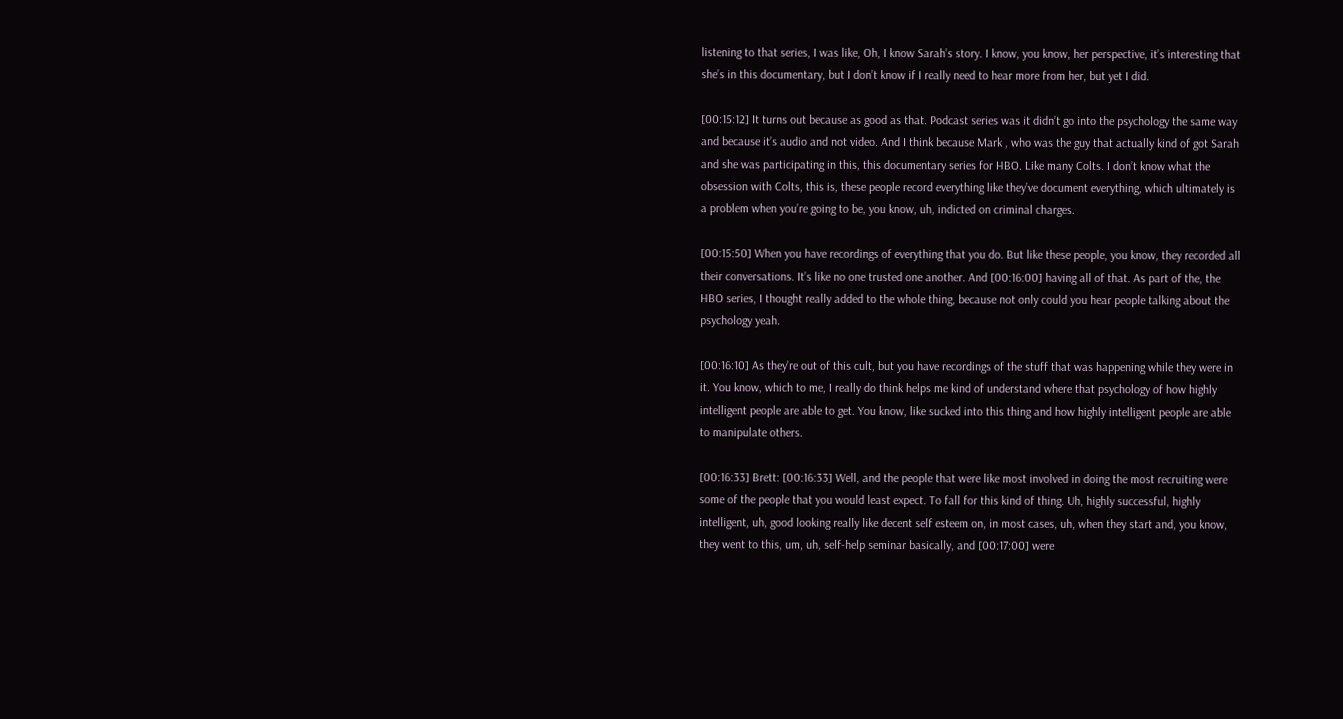listening to that series, I was like, Oh, I know Sarah’s story. I know, you know, her perspective, it’s interesting that she’s in this documentary, but I don’t know if I really need to hear more from her, but yet I did.

[00:15:12] It turns out because as good as that. Podcast series was it didn’t go into the psychology the same way and because it’s audio and not video. And I think because Mark , who was the guy that actually kind of got Sarah and she was participating in this, this documentary series for HBO. Like many Colts. I don’t know what the obsession with Colts, this is, these people record everything like they’ve document everything, which ultimately is a problem when you’re going to be, you know, uh, indicted on criminal charges.

[00:15:50] When you have recordings of everything that you do. But like these people, you know, they recorded all their conversations. It’s like no one trusted one another. And [00:16:00] having all of that. As part of the, the HBO series, I thought really added to the whole thing, because not only could you hear people talking about the psychology yeah.

[00:16:10] As they’re out of this cult, but you have recordings of the stuff that was happening while they were in it. You know, which to me, I really do think helps me kind of understand where that psychology of how highly intelligent people are able to get. You know, like sucked into this thing and how highly intelligent people are able to manipulate others.

[00:16:33] Brett: [00:16:33] Well, and the people that were like most involved in doing the most recruiting were some of the people that you would least expect. To fall for this kind of thing. Uh, highly successful, highly intelligent, uh, good looking really like decent self esteem on, in most cases, uh, when they start and, you know, they went to this, um, uh, self-help seminar basically, and [00:17:00] were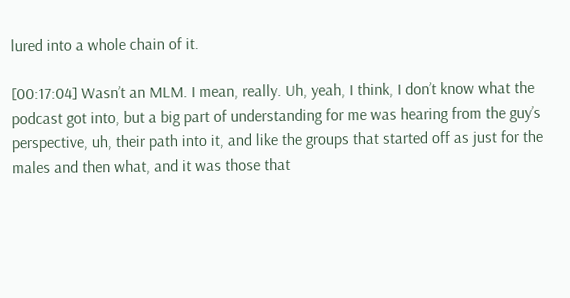lured into a whole chain of it.

[00:17:04] Wasn’t an MLM. I mean, really. Uh, yeah, I think, I don’t know what the podcast got into, but a big part of understanding for me was hearing from the guy’s perspective, uh, their path into it, and like the groups that started off as just for the males and then what, and it was those that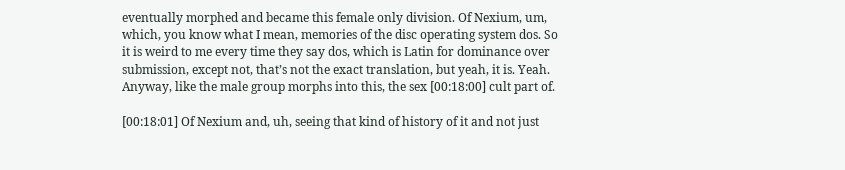eventually morphed and became this female only division. Of Nexium, um, which, you know what I mean, memories of the disc operating system dos. So it is weird to me every time they say dos, which is Latin for dominance over submission, except not, that’s not the exact translation, but yeah, it is. Yeah. Anyway, like the male group morphs into this, the sex [00:18:00] cult part of.

[00:18:01] Of Nexium and, uh, seeing that kind of history of it and not just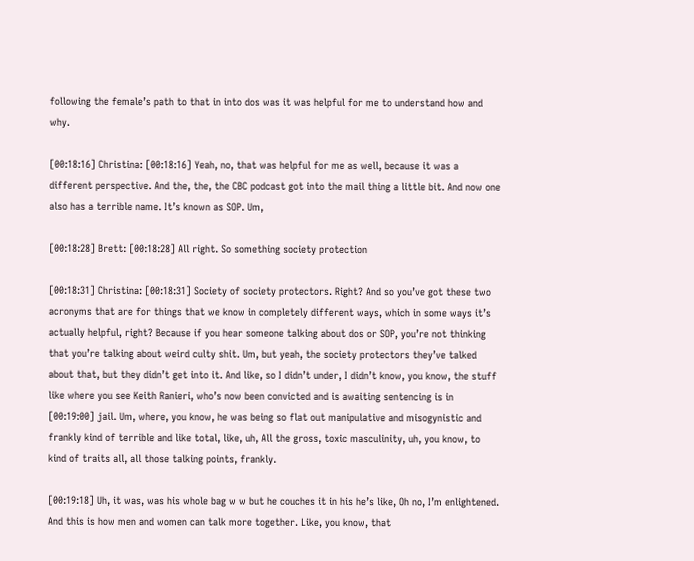following the female’s path to that in into dos was it was helpful for me to understand how and why.

[00:18:16] Christina: [00:18:16] Yeah, no, that was helpful for me as well, because it was a different perspective. And the, the, the CBC podcast got into the mail thing a little bit. And now one also has a terrible name. It’s known as SOP. Um,

[00:18:28] Brett: [00:18:28] All right. So something society protection

[00:18:31] Christina: [00:18:31] Society of society protectors. Right? And so you’ve got these two acronyms that are for things that we know in completely different ways, which in some ways it’s actually helpful, right? Because if you hear someone talking about dos or SOP, you’re not thinking that you’re talking about weird culty shit. Um, but yeah, the society protectors they’ve talked about that, but they didn’t get into it. And like, so I didn’t under, I didn’t know, you know, the stuff like where you see Keith Ranieri, who’s now been convicted and is awaiting sentencing is in [00:19:00] jail. Um, where, you know, he was being so flat out manipulative and misogynistic and frankly kind of terrible and like total, like, uh, All the gross, toxic masculinity, uh, you know, to kind of traits all, all those talking points, frankly.

[00:19:18] Uh, it was, was his whole bag w w but he couches it in his he’s like, Oh no, I’m enlightened. And this is how men and women can talk more together. Like, you know, that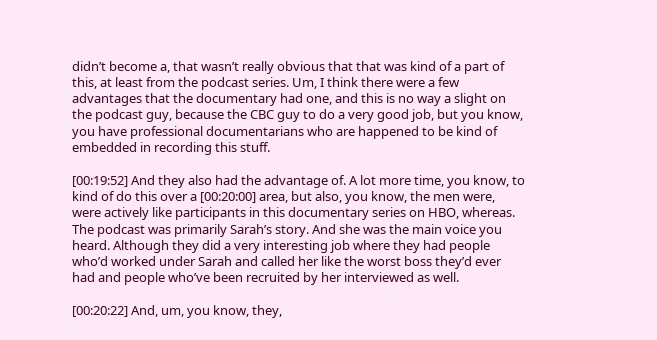didn’t become a, that wasn’t really obvious that that was kind of a part of this, at least from the podcast series. Um, I think there were a few advantages that the documentary had one, and this is no way a slight on the podcast guy, because the CBC guy to do a very good job, but you know, you have professional documentarians who are happened to be kind of embedded in recording this stuff.

[00:19:52] And they also had the advantage of. A lot more time, you know, to kind of do this over a [00:20:00] area, but also, you know, the men were, were actively like participants in this documentary series on HBO, whereas. The podcast was primarily Sarah’s story. And she was the main voice you heard. Although they did a very interesting job where they had people who’d worked under Sarah and called her like the worst boss they’d ever had and people who’ve been recruited by her interviewed as well.

[00:20:22] And, um, you know, they,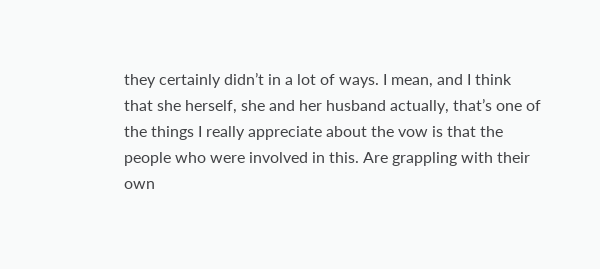they certainly didn’t in a lot of ways. I mean, and I think that she herself, she and her husband actually, that’s one of the things I really appreciate about the vow is that the people who were involved in this. Are grappling with their own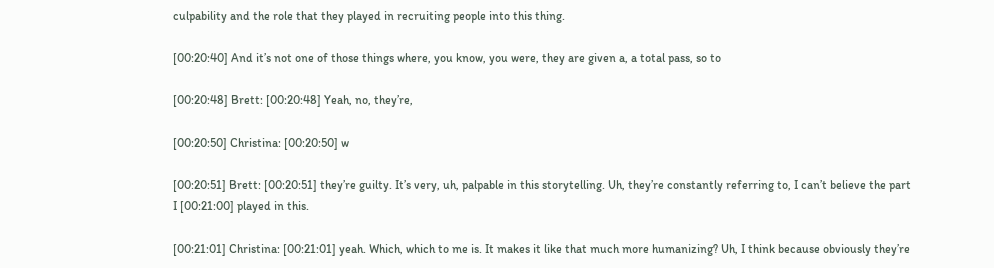culpability and the role that they played in recruiting people into this thing.

[00:20:40] And it’s not one of those things where, you know, you were, they are given a, a total pass, so to

[00:20:48] Brett: [00:20:48] Yeah, no, they’re,

[00:20:50] Christina: [00:20:50] w

[00:20:51] Brett: [00:20:51] they’re guilty. It’s very, uh, palpable in this storytelling. Uh, they’re constantly referring to, I can’t believe the part I [00:21:00] played in this.

[00:21:01] Christina: [00:21:01] yeah. Which, which to me is. It makes it like that much more humanizing? Uh, I think because obviously they’re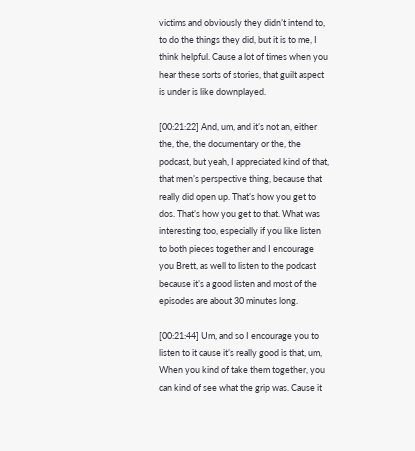victims and obviously they didn’t intend to, to do the things they did, but it is to me, I think helpful. Cause a lot of times when you hear these sorts of stories, that guilt aspect is under is like downplayed.

[00:21:22] And, um, and it’s not an, either the, the, the documentary or the, the podcast, but yeah, I appreciated kind of that, that men’s perspective thing, because that really did open up. That’s how you get to dos. That’s how you get to that. What was interesting too, especially if you like listen to both pieces together and I encourage you Brett, as well to listen to the podcast because it’s a good listen and most of the episodes are about 30 minutes long.

[00:21:44] Um, and so I encourage you to listen to it cause it’s really good is that, um, When you kind of take them together, you can kind of see what the grip was. Cause it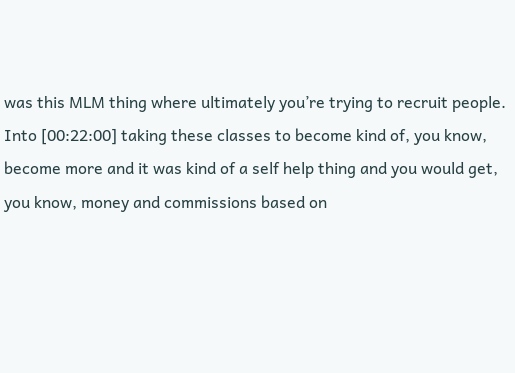was this MLM thing where ultimately you’re trying to recruit people. Into [00:22:00] taking these classes to become kind of, you know, become more and it was kind of a self help thing and you would get, you know, money and commissions based on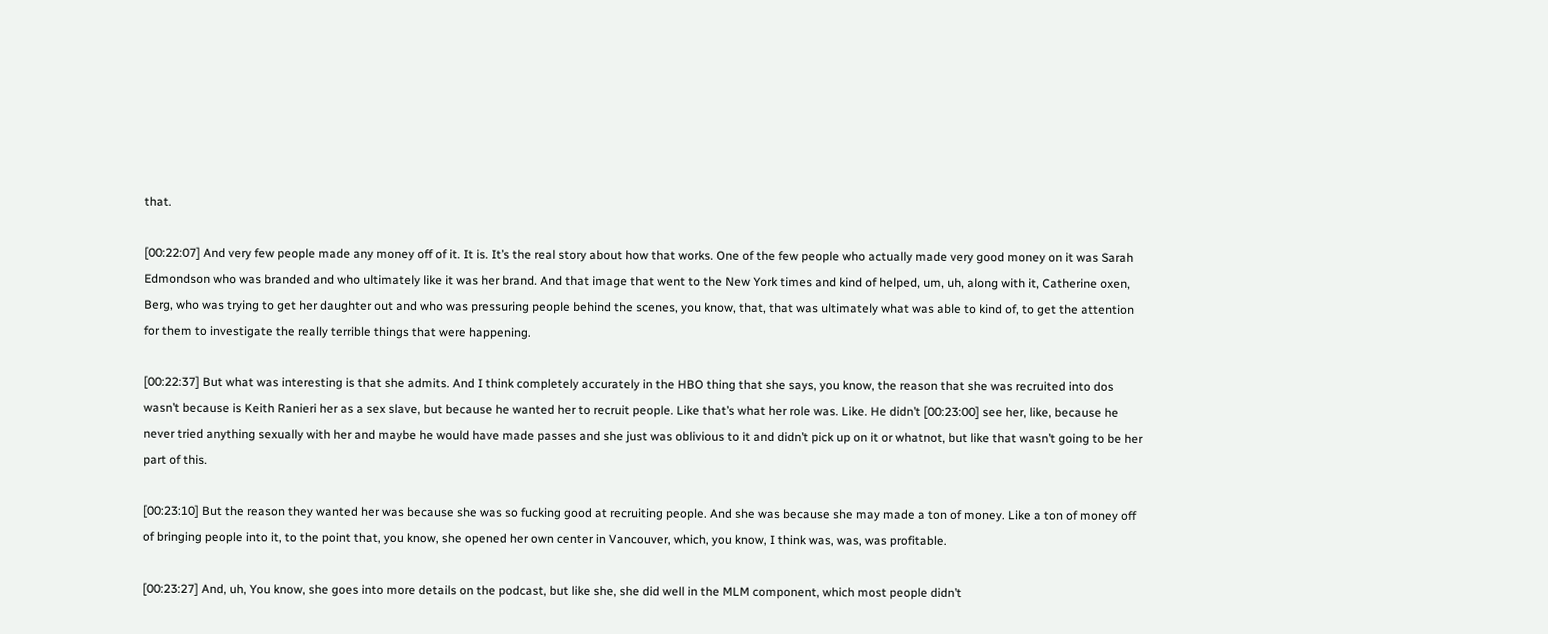that.

[00:22:07] And very few people made any money off of it. It is. It’s the real story about how that works. One of the few people who actually made very good money on it was Sarah Edmondson who was branded and who ultimately like it was her brand. And that image that went to the New York times and kind of helped, um, uh, along with it, Catherine oxen, Berg, who was trying to get her daughter out and who was pressuring people behind the scenes, you know, that, that was ultimately what was able to kind of, to get the attention for them to investigate the really terrible things that were happening.

[00:22:37] But what was interesting is that she admits. And I think completely accurately in the HBO thing that she says, you know, the reason that she was recruited into dos wasn’t because is Keith Ranieri her as a sex slave, but because he wanted her to recruit people. Like that’s what her role was. Like. He didn’t [00:23:00] see her, like, because he never tried anything sexually with her and maybe he would have made passes and she just was oblivious to it and didn’t pick up on it or whatnot, but like that wasn’t going to be her part of this.

[00:23:10] But the reason they wanted her was because she was so fucking good at recruiting people. And she was because she may made a ton of money. Like a ton of money off of bringing people into it, to the point that, you know, she opened her own center in Vancouver, which, you know, I think was, was, was profitable.

[00:23:27] And, uh, You know, she goes into more details on the podcast, but like she, she did well in the MLM component, which most people didn’t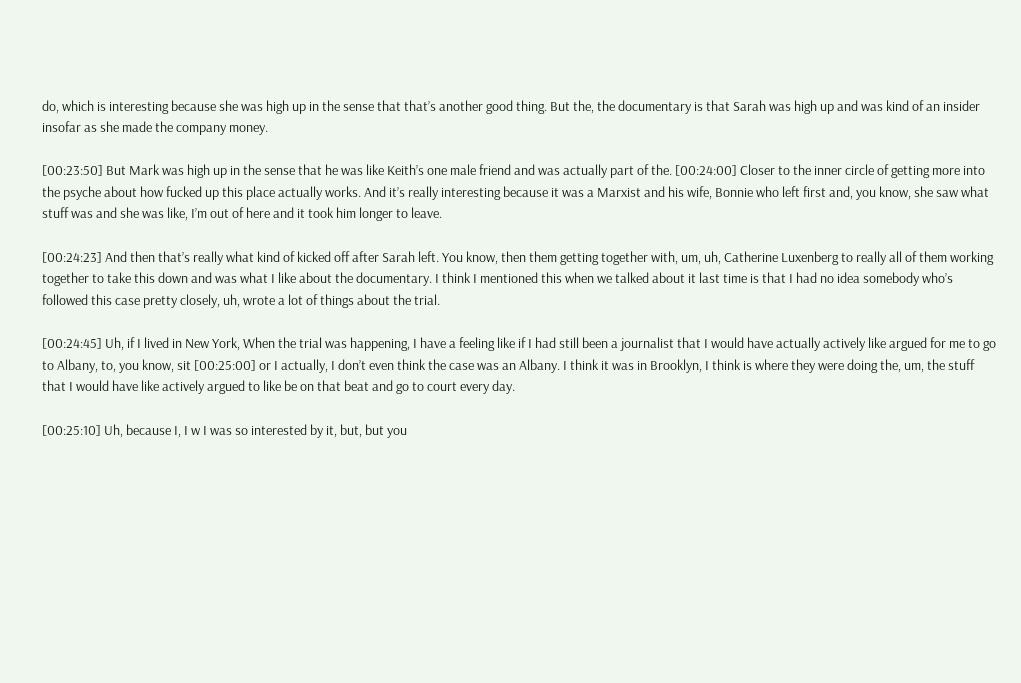do, which is interesting because she was high up in the sense that that’s another good thing. But the, the documentary is that Sarah was high up and was kind of an insider insofar as she made the company money.

[00:23:50] But Mark was high up in the sense that he was like Keith’s one male friend and was actually part of the. [00:24:00] Closer to the inner circle of getting more into the psyche about how fucked up this place actually works. And it’s really interesting because it was a Marxist and his wife, Bonnie who left first and, you know, she saw what stuff was and she was like, I’m out of here and it took him longer to leave.

[00:24:23] And then that’s really what kind of kicked off after Sarah left. You know, then them getting together with, um, uh, Catherine Luxenberg to really all of them working together to take this down and was what I like about the documentary. I think I mentioned this when we talked about it last time is that I had no idea somebody who’s followed this case pretty closely, uh, wrote a lot of things about the trial.

[00:24:45] Uh, if I lived in New York, When the trial was happening, I have a feeling like if I had still been a journalist that I would have actually actively like argued for me to go to Albany, to, you know, sit [00:25:00] or I actually, I don’t even think the case was an Albany. I think it was in Brooklyn, I think is where they were doing the, um, the stuff that I would have like actively argued to like be on that beat and go to court every day.

[00:25:10] Uh, because I, I w I was so interested by it, but, but you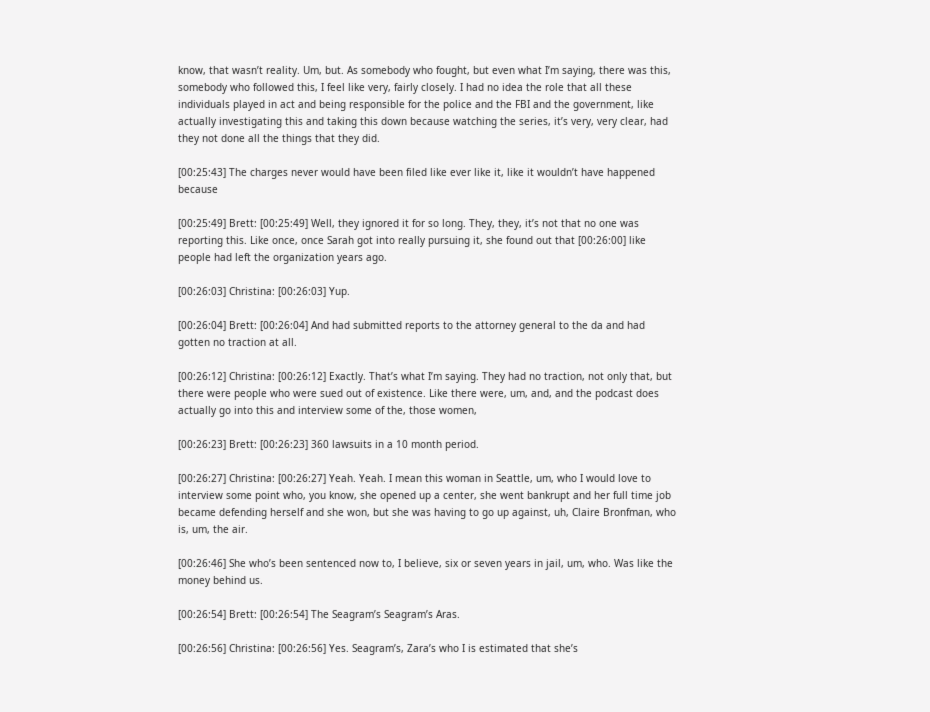know, that wasn’t reality. Um, but. As somebody who fought, but even what I’m saying, there was this, somebody who followed this, I feel like very, fairly closely. I had no idea the role that all these individuals played in act and being responsible for the police and the FBI and the government, like actually investigating this and taking this down because watching the series, it’s very, very clear, had they not done all the things that they did.

[00:25:43] The charges never would have been filed like ever like it, like it wouldn’t have happened because

[00:25:49] Brett: [00:25:49] Well, they ignored it for so long. They, they, it’s not that no one was reporting this. Like once, once Sarah got into really pursuing it, she found out that [00:26:00] like people had left the organization years ago.

[00:26:03] Christina: [00:26:03] Yup.

[00:26:04] Brett: [00:26:04] And had submitted reports to the attorney general to the da and had gotten no traction at all.

[00:26:12] Christina: [00:26:12] Exactly. That’s what I’m saying. They had no traction, not only that, but there were people who were sued out of existence. Like there were, um, and, and the podcast does actually go into this and interview some of the, those women,

[00:26:23] Brett: [00:26:23] 360 lawsuits in a 10 month period.

[00:26:27] Christina: [00:26:27] Yeah. Yeah. I mean this woman in Seattle, um, who I would love to interview some point who, you know, she opened up a center, she went bankrupt and her full time job became defending herself and she won, but she was having to go up against, uh, Claire Bronfman, who is, um, the air.

[00:26:46] She who’s been sentenced now to, I believe, six or seven years in jail, um, who. Was like the money behind us.

[00:26:54] Brett: [00:26:54] The Seagram’s Seagram’s Aras.

[00:26:56] Christina: [00:26:56] Yes. Seagram’s, Zara’s who I is estimated that she’s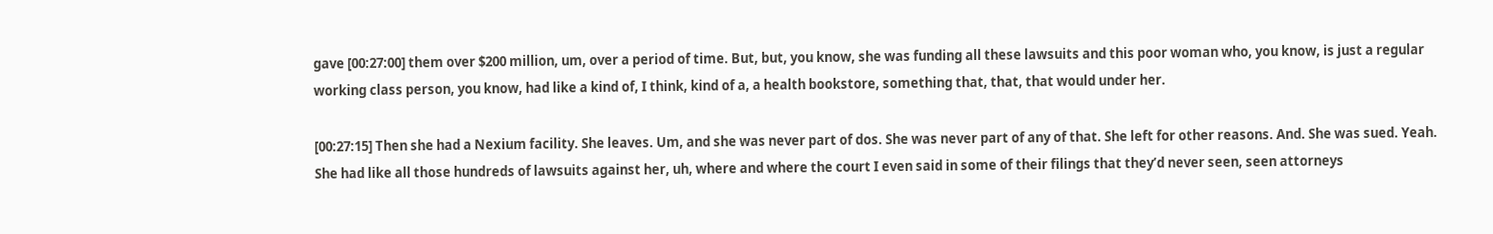gave [00:27:00] them over $200 million, um, over a period of time. But, but, you know, she was funding all these lawsuits and this poor woman who, you know, is just a regular working class person, you know, had like a kind of, I think, kind of a, a health bookstore, something that, that, that would under her.

[00:27:15] Then she had a Nexium facility. She leaves. Um, and she was never part of dos. She was never part of any of that. She left for other reasons. And. She was sued. Yeah. She had like all those hundreds of lawsuits against her, uh, where and where the court I even said in some of their filings that they’d never seen, seen attorneys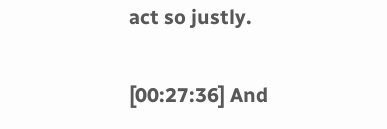act so justly.

[00:27:36] And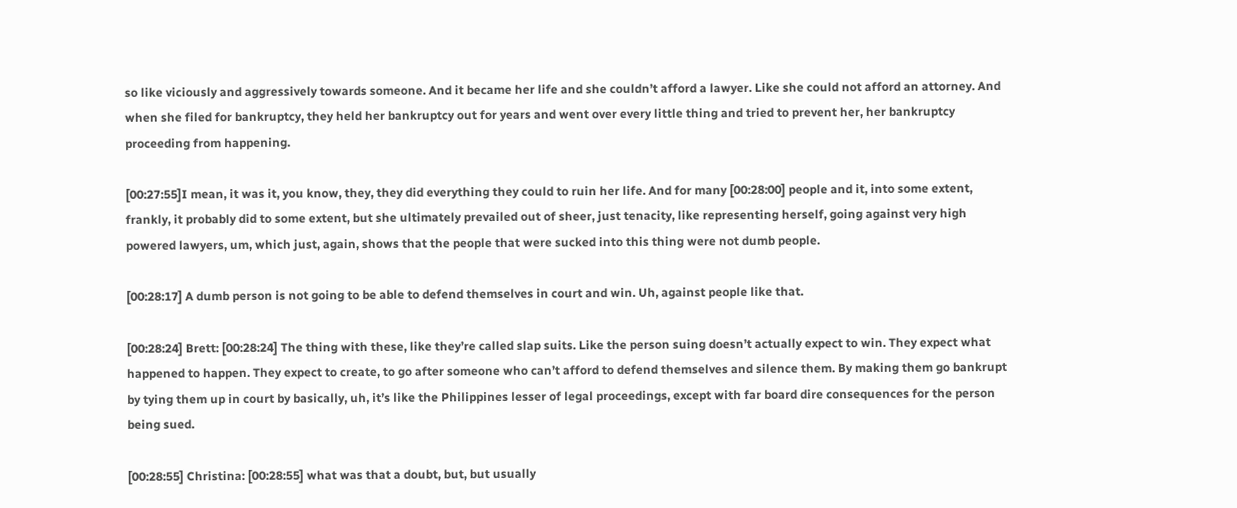so like viciously and aggressively towards someone. And it became her life and she couldn’t afford a lawyer. Like she could not afford an attorney. And when she filed for bankruptcy, they held her bankruptcy out for years and went over every little thing and tried to prevent her, her bankruptcy proceeding from happening.

[00:27:55]I mean, it was it, you know, they, they did everything they could to ruin her life. And for many [00:28:00] people and it, into some extent, frankly, it probably did to some extent, but she ultimately prevailed out of sheer, just tenacity, like representing herself, going against very high powered lawyers, um, which just, again, shows that the people that were sucked into this thing were not dumb people.

[00:28:17] A dumb person is not going to be able to defend themselves in court and win. Uh, against people like that.

[00:28:24] Brett: [00:28:24] The thing with these, like they’re called slap suits. Like the person suing doesn’t actually expect to win. They expect what happened to happen. They expect to create, to go after someone who can’t afford to defend themselves and silence them. By making them go bankrupt by tying them up in court by basically, uh, it’s like the Philippines lesser of legal proceedings, except with far board dire consequences for the person being sued.

[00:28:55] Christina: [00:28:55] what was that a doubt, but, but usually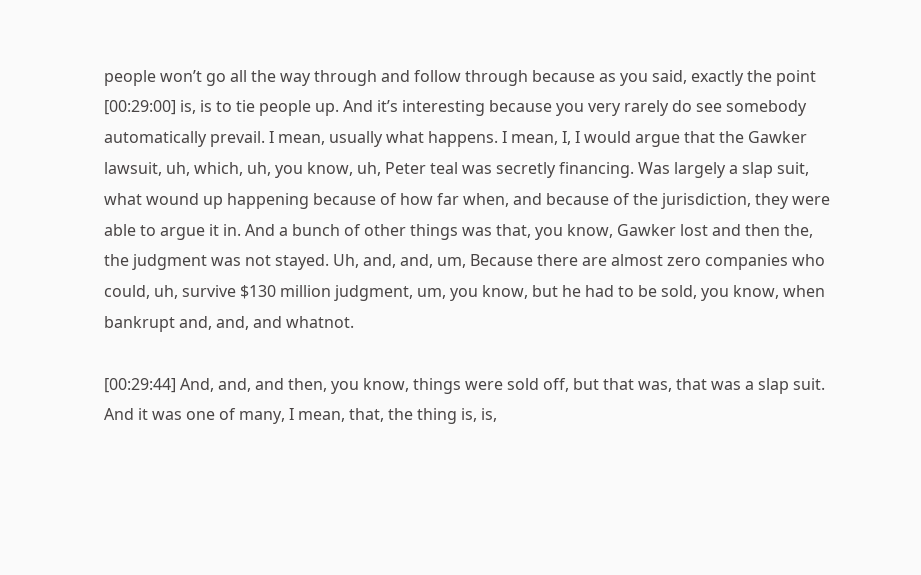people won’t go all the way through and follow through because as you said, exactly the point [00:29:00] is, is to tie people up. And it’s interesting because you very rarely do see somebody automatically prevail. I mean, usually what happens. I mean, I, I would argue that the Gawker lawsuit, uh, which, uh, you know, uh, Peter teal was secretly financing. Was largely a slap suit, what wound up happening because of how far when, and because of the jurisdiction, they were able to argue it in. And a bunch of other things was that, you know, Gawker lost and then the, the judgment was not stayed. Uh, and, and, um, Because there are almost zero companies who could, uh, survive $130 million judgment, um, you know, but he had to be sold, you know, when bankrupt and, and, and whatnot.

[00:29:44] And, and, and then, you know, things were sold off, but that was, that was a slap suit. And it was one of many, I mean, that, the thing is, is,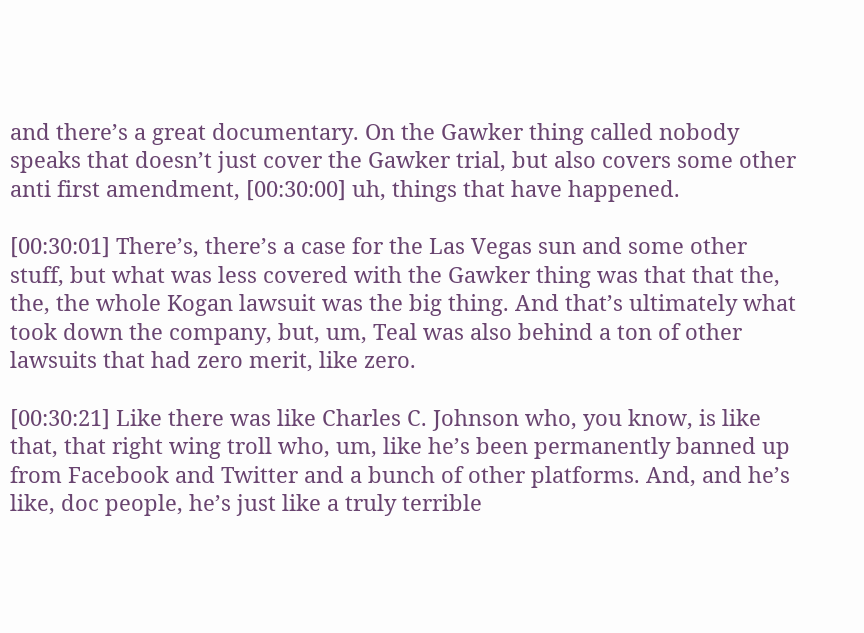and there’s a great documentary. On the Gawker thing called nobody speaks that doesn’t just cover the Gawker trial, but also covers some other anti first amendment, [00:30:00] uh, things that have happened.

[00:30:01] There’s, there’s a case for the Las Vegas sun and some other stuff, but what was less covered with the Gawker thing was that that the, the, the whole Kogan lawsuit was the big thing. And that’s ultimately what took down the company, but, um, Teal was also behind a ton of other lawsuits that had zero merit, like zero.

[00:30:21] Like there was like Charles C. Johnson who, you know, is like that, that right wing troll who, um, like he’s been permanently banned up from Facebook and Twitter and a bunch of other platforms. And, and he’s like, doc people, he’s just like a truly terrible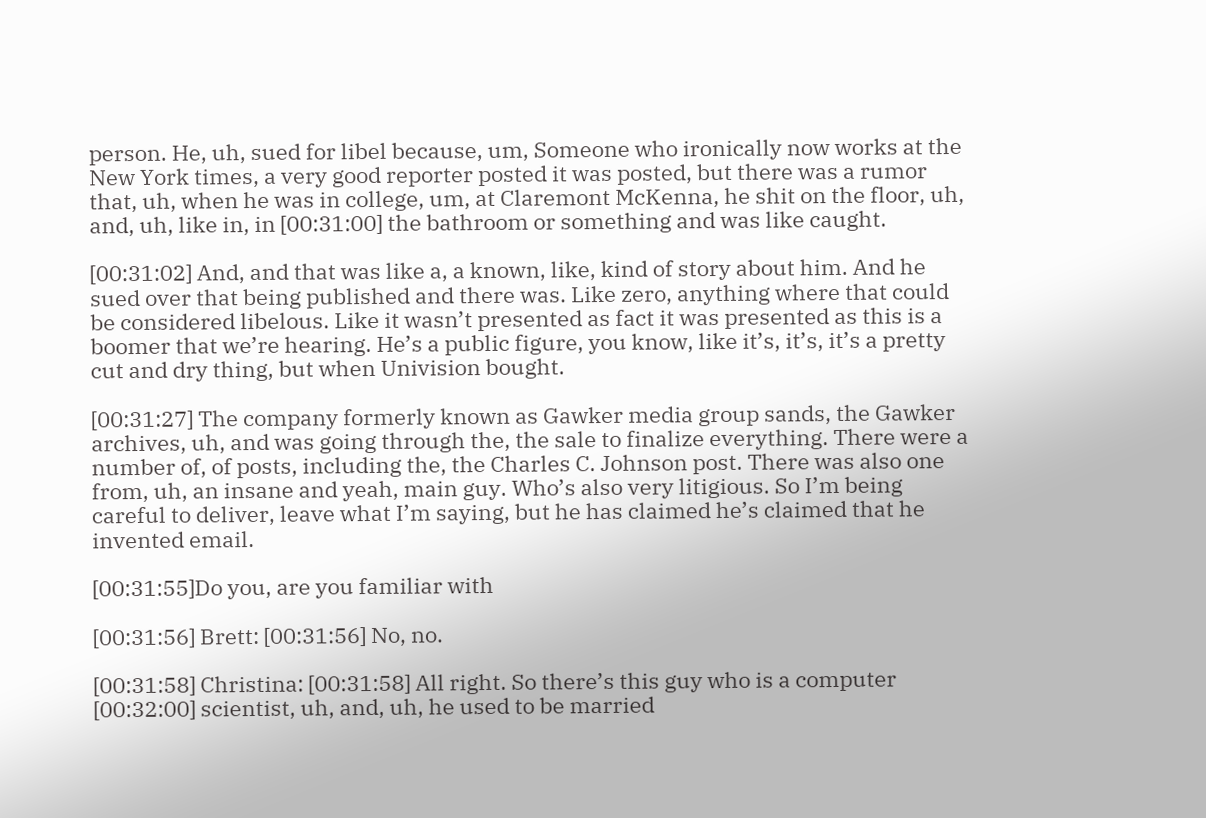person. He, uh, sued for libel because, um, Someone who ironically now works at the New York times, a very good reporter posted it was posted, but there was a rumor that, uh, when he was in college, um, at Claremont McKenna, he shit on the floor, uh, and, uh, like in, in [00:31:00] the bathroom or something and was like caught.

[00:31:02] And, and that was like a, a known, like, kind of story about him. And he sued over that being published and there was. Like zero, anything where that could be considered libelous. Like it wasn’t presented as fact it was presented as this is a boomer that we’re hearing. He’s a public figure, you know, like it’s, it’s, it’s a pretty cut and dry thing, but when Univision bought.

[00:31:27] The company formerly known as Gawker media group sands, the Gawker archives, uh, and was going through the, the sale to finalize everything. There were a number of, of posts, including the, the Charles C. Johnson post. There was also one from, uh, an insane and yeah, main guy. Who’s also very litigious. So I’m being careful to deliver, leave what I’m saying, but he has claimed he’s claimed that he invented email.

[00:31:55]Do you, are you familiar with

[00:31:56] Brett: [00:31:56] No, no.

[00:31:58] Christina: [00:31:58] All right. So there’s this guy who is a computer [00:32:00] scientist, uh, and, uh, he used to be married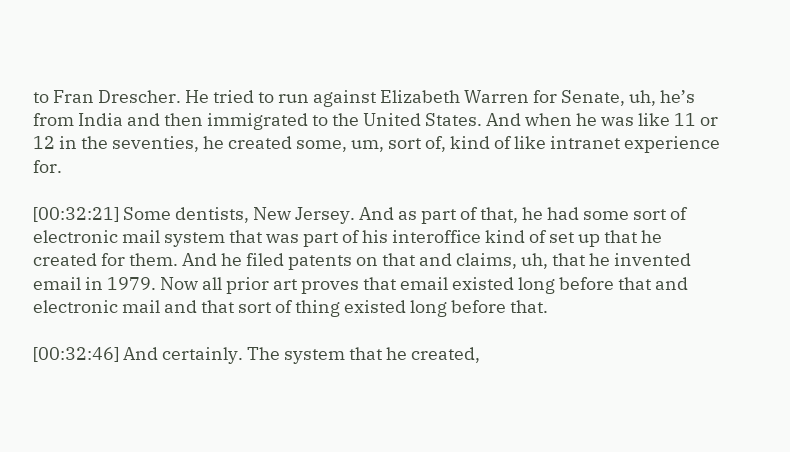to Fran Drescher. He tried to run against Elizabeth Warren for Senate, uh, he’s from India and then immigrated to the United States. And when he was like 11 or 12 in the seventies, he created some, um, sort of, kind of like intranet experience for.

[00:32:21] Some dentists, New Jersey. And as part of that, he had some sort of electronic mail system that was part of his interoffice kind of set up that he created for them. And he filed patents on that and claims, uh, that he invented email in 1979. Now all prior art proves that email existed long before that and electronic mail and that sort of thing existed long before that.

[00:32:46] And certainly. The system that he created,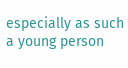especially as such a young person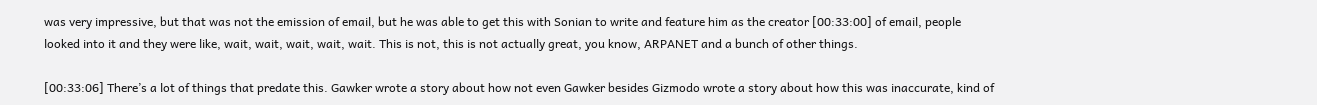was very impressive, but that was not the emission of email, but he was able to get this with Sonian to write and feature him as the creator [00:33:00] of email, people looked into it and they were like, wait, wait, wait, wait, wait. This is not, this is not actually great, you know, ARPANET and a bunch of other things.

[00:33:06] There’s a lot of things that predate this. Gawker wrote a story about how not even Gawker besides Gizmodo wrote a story about how this was inaccurate, kind of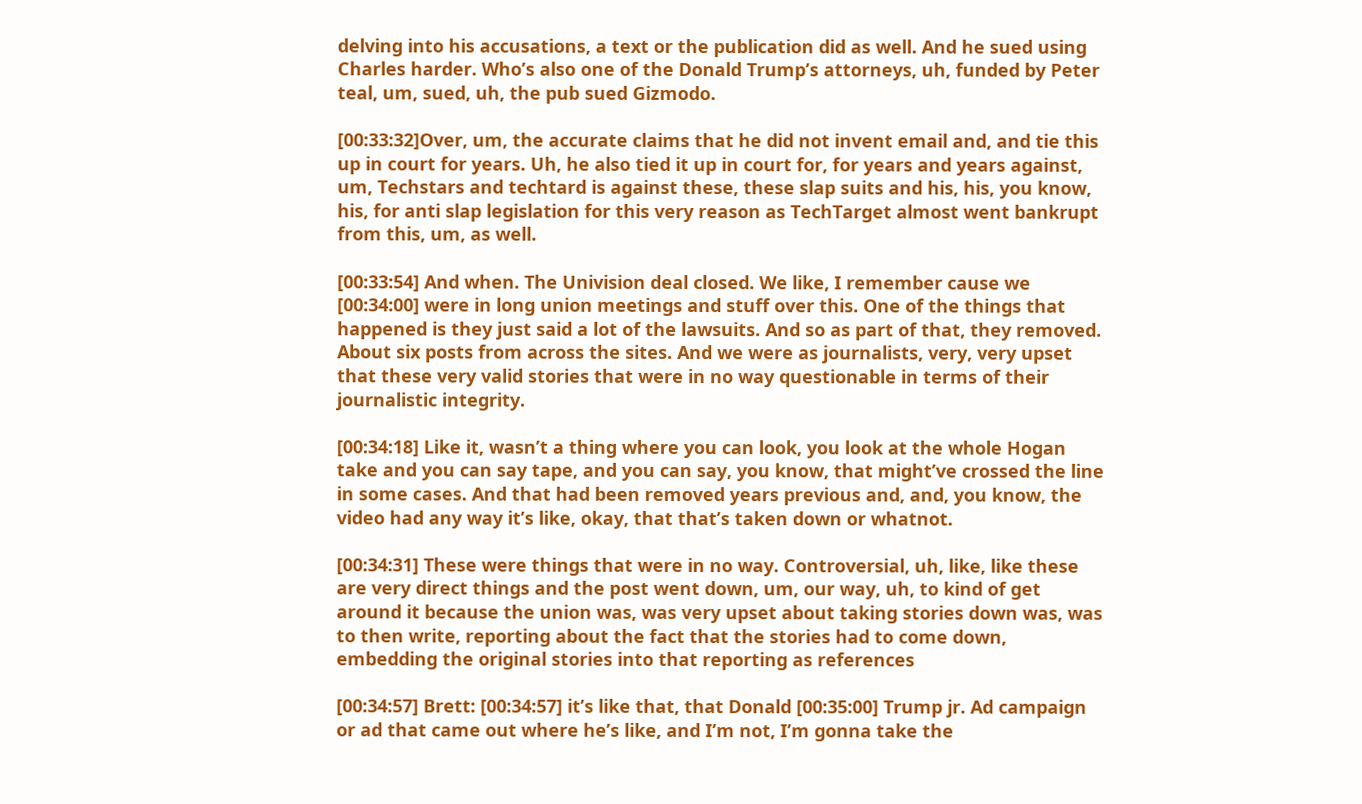delving into his accusations, a text or the publication did as well. And he sued using Charles harder. Who’s also one of the Donald Trump’s attorneys, uh, funded by Peter teal, um, sued, uh, the pub sued Gizmodo.

[00:33:32]Over, um, the accurate claims that he did not invent email and, and tie this up in court for years. Uh, he also tied it up in court for, for years and years against, um, Techstars and techtard is against these, these slap suits and his, his, you know, his, for anti slap legislation for this very reason as TechTarget almost went bankrupt from this, um, as well.

[00:33:54] And when. The Univision deal closed. We like, I remember cause we [00:34:00] were in long union meetings and stuff over this. One of the things that happened is they just said a lot of the lawsuits. And so as part of that, they removed. About six posts from across the sites. And we were as journalists, very, very upset that these very valid stories that were in no way questionable in terms of their journalistic integrity.

[00:34:18] Like it, wasn’t a thing where you can look, you look at the whole Hogan take and you can say tape, and you can say, you know, that might’ve crossed the line in some cases. And that had been removed years previous and, and, you know, the video had any way it’s like, okay, that that’s taken down or whatnot.

[00:34:31] These were things that were in no way. Controversial, uh, like, like these are very direct things and the post went down, um, our way, uh, to kind of get around it because the union was, was very upset about taking stories down was, was to then write, reporting about the fact that the stories had to come down, embedding the original stories into that reporting as references

[00:34:57] Brett: [00:34:57] it’s like that, that Donald [00:35:00] Trump jr. Ad campaign or ad that came out where he’s like, and I’m not, I’m gonna take the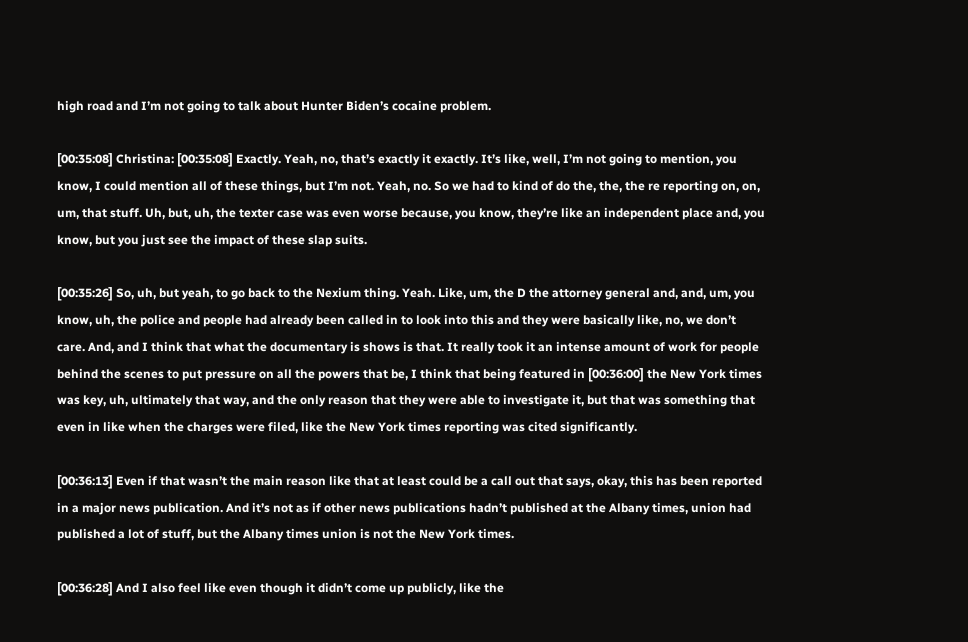high road and I’m not going to talk about Hunter Biden’s cocaine problem.

[00:35:08] Christina: [00:35:08] Exactly. Yeah, no, that’s exactly it exactly. It’s like, well, I’m not going to mention, you know, I could mention all of these things, but I’m not. Yeah, no. So we had to kind of do the, the, the re reporting on, on, um, that stuff. Uh, but, uh, the texter case was even worse because, you know, they’re like an independent place and, you know, but you just see the impact of these slap suits.

[00:35:26] So, uh, but yeah, to go back to the Nexium thing. Yeah. Like, um, the D the attorney general and, and, um, you know, uh, the police and people had already been called in to look into this and they were basically like, no, we don’t care. And, and I think that what the documentary is shows is that. It really took it an intense amount of work for people behind the scenes to put pressure on all the powers that be, I think that being featured in [00:36:00] the New York times was key, uh, ultimately that way, and the only reason that they were able to investigate it, but that was something that even in like when the charges were filed, like the New York times reporting was cited significantly.

[00:36:13] Even if that wasn’t the main reason like that at least could be a call out that says, okay, this has been reported in a major news publication. And it’s not as if other news publications hadn’t published at the Albany times, union had published a lot of stuff, but the Albany times union is not the New York times.

[00:36:28] And I also feel like even though it didn’t come up publicly, like the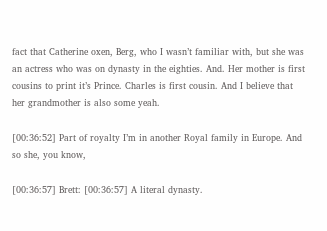fact that Catherine oxen, Berg, who I wasn’t familiar with, but she was an actress who was on dynasty in the eighties. And. Her mother is first cousins to print it’s Prince. Charles is first cousin. And I believe that her grandmother is also some yeah.

[00:36:52] Part of royalty I’m in another Royal family in Europe. And so she, you know,

[00:36:57] Brett: [00:36:57] A literal dynasty.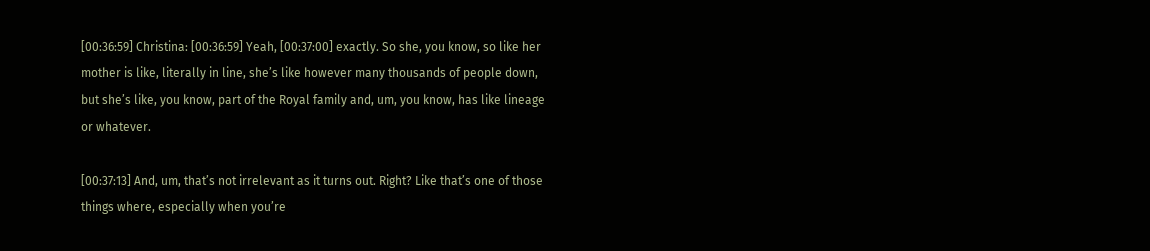[00:36:59] Christina: [00:36:59] Yeah, [00:37:00] exactly. So she, you know, so like her mother is like, literally in line, she’s like however many thousands of people down, but she’s like, you know, part of the Royal family and, um, you know, has like lineage or whatever.

[00:37:13] And, um, that’s not irrelevant as it turns out. Right? Like that’s one of those things where, especially when you’re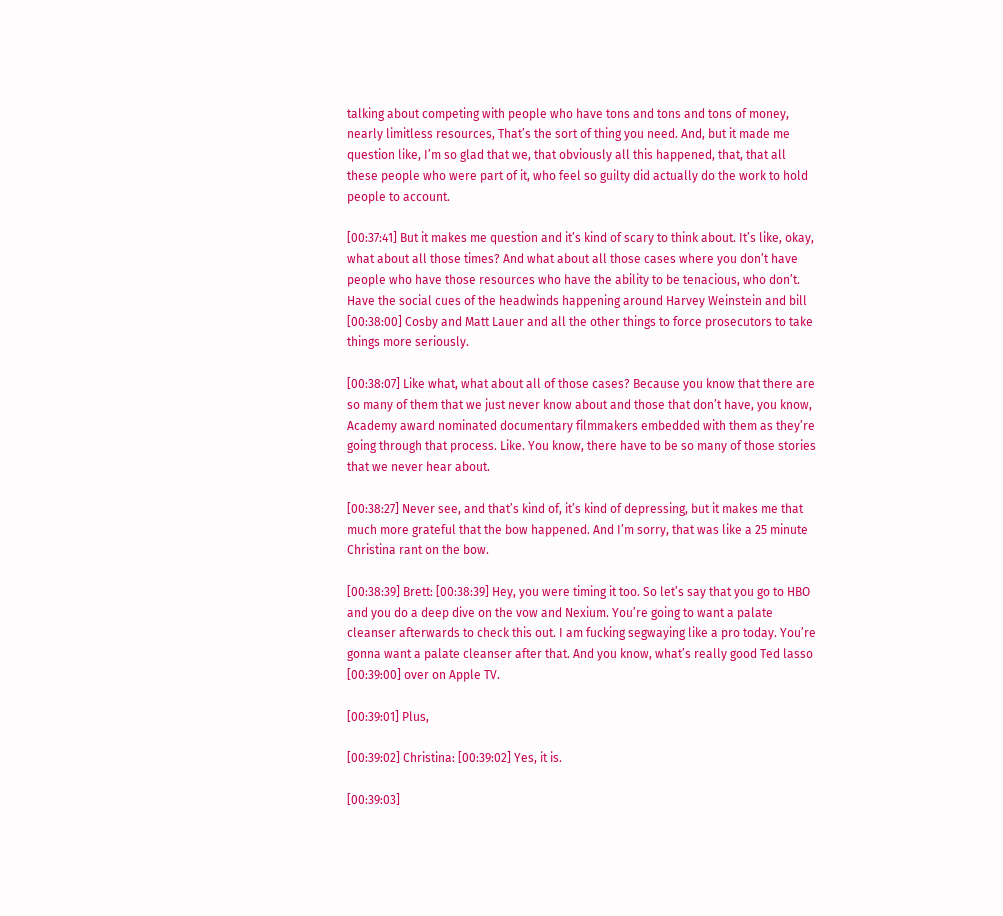talking about competing with people who have tons and tons and tons of money, nearly limitless resources, That’s the sort of thing you need. And, but it made me question like, I’m so glad that we, that obviously all this happened, that, that all these people who were part of it, who feel so guilty did actually do the work to hold people to account.

[00:37:41] But it makes me question and it’s kind of scary to think about. It’s like, okay, what about all those times? And what about all those cases where you don’t have people who have those resources who have the ability to be tenacious, who don’t. Have the social cues of the headwinds happening around Harvey Weinstein and bill [00:38:00] Cosby and Matt Lauer and all the other things to force prosecutors to take things more seriously.

[00:38:07] Like what, what about all of those cases? Because you know that there are so many of them that we just never know about and those that don’t have, you know, Academy award nominated documentary filmmakers embedded with them as they’re going through that process. Like. You know, there have to be so many of those stories that we never hear about.

[00:38:27] Never see, and that’s kind of, it’s kind of depressing, but it makes me that much more grateful that the bow happened. And I’m sorry, that was like a 25 minute Christina rant on the bow.

[00:38:39] Brett: [00:38:39] Hey, you were timing it too. So let’s say that you go to HBO and you do a deep dive on the vow and Nexium. You’re going to want a palate cleanser afterwards to check this out. I am fucking segwaying like a pro today. You’re gonna want a palate cleanser after that. And you know, what’s really good Ted lasso [00:39:00] over on Apple TV.

[00:39:01] Plus,

[00:39:02] Christina: [00:39:02] Yes, it is.

[00:39:03]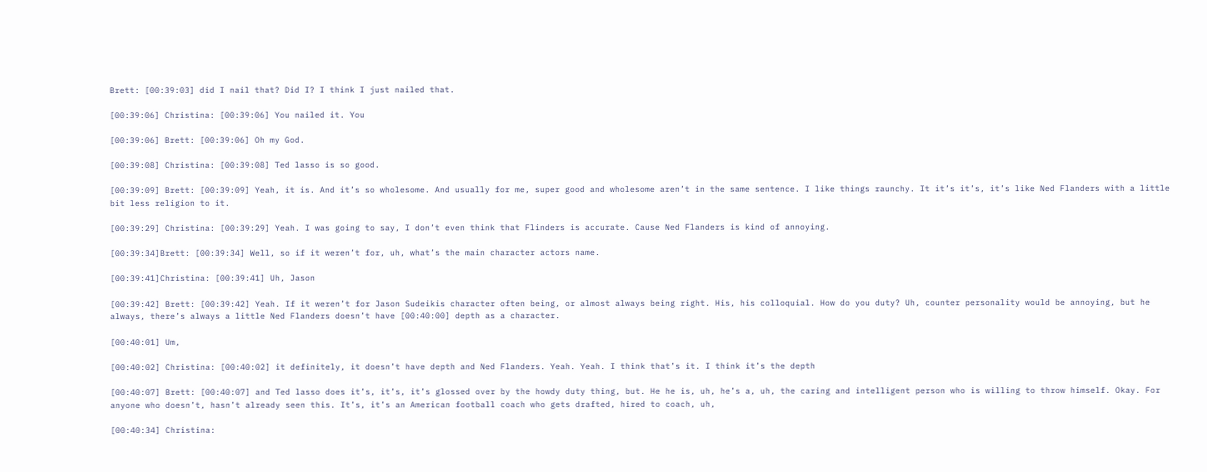Brett: [00:39:03] did I nail that? Did I? I think I just nailed that.

[00:39:06] Christina: [00:39:06] You nailed it. You

[00:39:06] Brett: [00:39:06] Oh my God.

[00:39:08] Christina: [00:39:08] Ted lasso is so good.

[00:39:09] Brett: [00:39:09] Yeah, it is. And it’s so wholesome. And usually for me, super good and wholesome aren’t in the same sentence. I like things raunchy. It it’s it’s, it’s like Ned Flanders with a little bit less religion to it.

[00:39:29] Christina: [00:39:29] Yeah. I was going to say, I don’t even think that Flinders is accurate. Cause Ned Flanders is kind of annoying.

[00:39:34]Brett: [00:39:34] Well, so if it weren’t for, uh, what’s the main character actors name.

[00:39:41]Christina: [00:39:41] Uh, Jason

[00:39:42] Brett: [00:39:42] Yeah. If it weren’t for Jason Sudeikis character often being, or almost always being right. His, his colloquial. How do you duty? Uh, counter personality would be annoying, but he always, there’s always a little Ned Flanders doesn’t have [00:40:00] depth as a character.

[00:40:01] Um,

[00:40:02] Christina: [00:40:02] it definitely, it doesn’t have depth and Ned Flanders. Yeah. Yeah. I think that’s it. I think it’s the depth

[00:40:07] Brett: [00:40:07] and Ted lasso does it’s, it’s, it’s glossed over by the howdy duty thing, but. He he is, uh, he’s a, uh, the caring and intelligent person who is willing to throw himself. Okay. For anyone who doesn’t, hasn’t already seen this. It’s, it’s an American football coach who gets drafted, hired to coach, uh,

[00:40:34] Christina: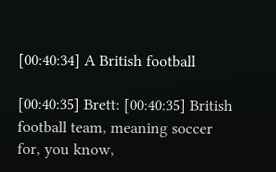[00:40:34] A British football

[00:40:35] Brett: [00:40:35] British football team, meaning soccer for, you know,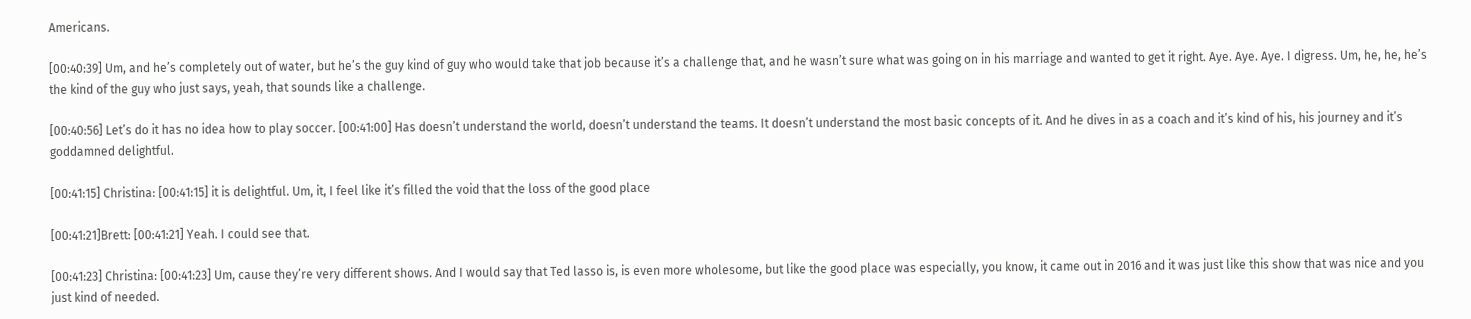Americans.

[00:40:39] Um, and he’s completely out of water, but he’s the guy kind of guy who would take that job because it’s a challenge that, and he wasn’t sure what was going on in his marriage and wanted to get it right. Aye. Aye. Aye. I digress. Um, he, he, he’s the kind of the guy who just says, yeah, that sounds like a challenge.

[00:40:56] Let’s do it has no idea how to play soccer. [00:41:00] Has doesn’t understand the world, doesn’t understand the teams. It doesn’t understand the most basic concepts of it. And he dives in as a coach and it’s kind of his, his journey and it’s goddamned delightful.

[00:41:15] Christina: [00:41:15] it is delightful. Um, it, I feel like it’s filled the void that the loss of the good place

[00:41:21]Brett: [00:41:21] Yeah. I could see that.

[00:41:23] Christina: [00:41:23] Um, cause they’re very different shows. And I would say that Ted lasso is, is even more wholesome, but like the good place was especially, you know, it came out in 2016 and it was just like this show that was nice and you just kind of needed.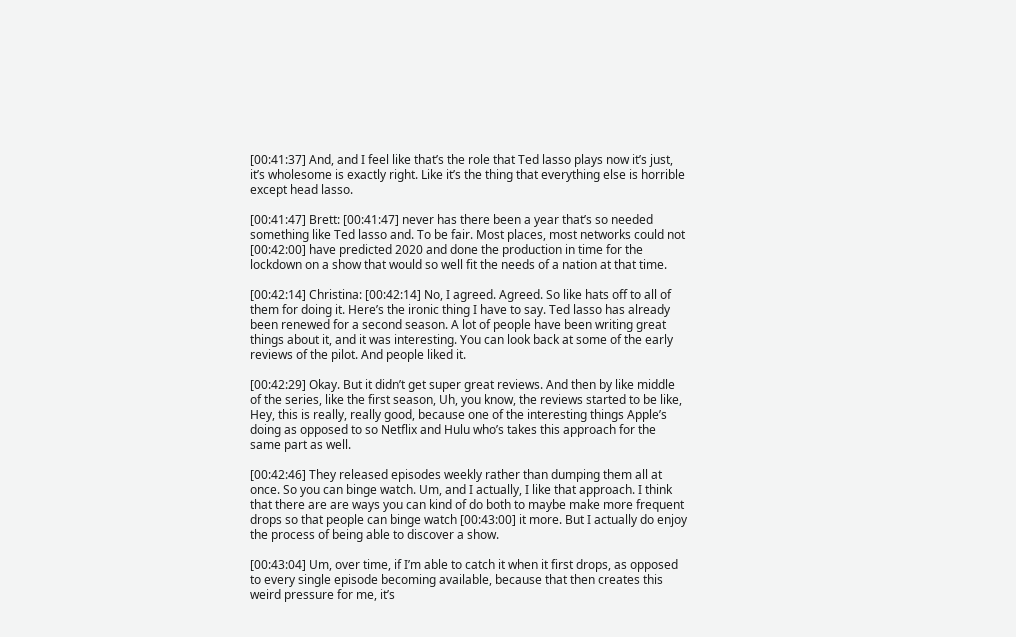[00:41:37] And, and I feel like that’s the role that Ted lasso plays now it’s just, it’s wholesome is exactly right. Like it’s the thing that everything else is horrible except head lasso.

[00:41:47] Brett: [00:41:47] never has there been a year that’s so needed something like Ted lasso and. To be fair. Most places, most networks could not [00:42:00] have predicted 2020 and done the production in time for the lockdown on a show that would so well fit the needs of a nation at that time.

[00:42:14] Christina: [00:42:14] No, I agreed. Agreed. So like hats off to all of them for doing it. Here’s the ironic thing I have to say. Ted lasso has already been renewed for a second season. A lot of people have been writing great things about it, and it was interesting. You can look back at some of the early reviews of the pilot. And people liked it.

[00:42:29] Okay. But it didn’t get super great reviews. And then by like middle of the series, like the first season, Uh, you know, the reviews started to be like, Hey, this is really, really good, because one of the interesting things Apple’s doing as opposed to so Netflix and Hulu who’s takes this approach for the same part as well.

[00:42:46] They released episodes weekly rather than dumping them all at once. So you can binge watch. Um, and I actually, I like that approach. I think that there are are ways you can kind of do both to maybe make more frequent drops so that people can binge watch [00:43:00] it more. But I actually do enjoy the process of being able to discover a show.

[00:43:04] Um, over time, if I’m able to catch it when it first drops, as opposed to every single episode becoming available, because that then creates this weird pressure for me, it’s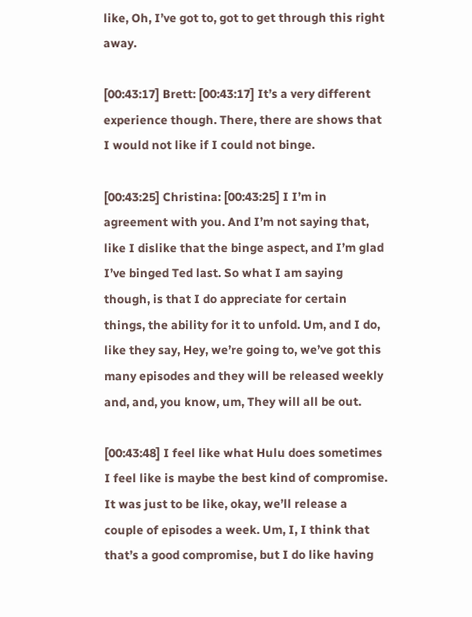like, Oh, I’ve got to, got to get through this right away.

[00:43:17] Brett: [00:43:17] It’s a very different experience though. There, there are shows that I would not like if I could not binge.

[00:43:25] Christina: [00:43:25] I I’m in agreement with you. And I’m not saying that, like I dislike that the binge aspect, and I’m glad I’ve binged Ted last. So what I am saying though, is that I do appreciate for certain things, the ability for it to unfold. Um, and I do, like they say, Hey, we’re going to, we’ve got this many episodes and they will be released weekly and, and, you know, um, They will all be out.

[00:43:48] I feel like what Hulu does sometimes I feel like is maybe the best kind of compromise. It was just to be like, okay, we’ll release a couple of episodes a week. Um, I, I think that that’s a good compromise, but I do like having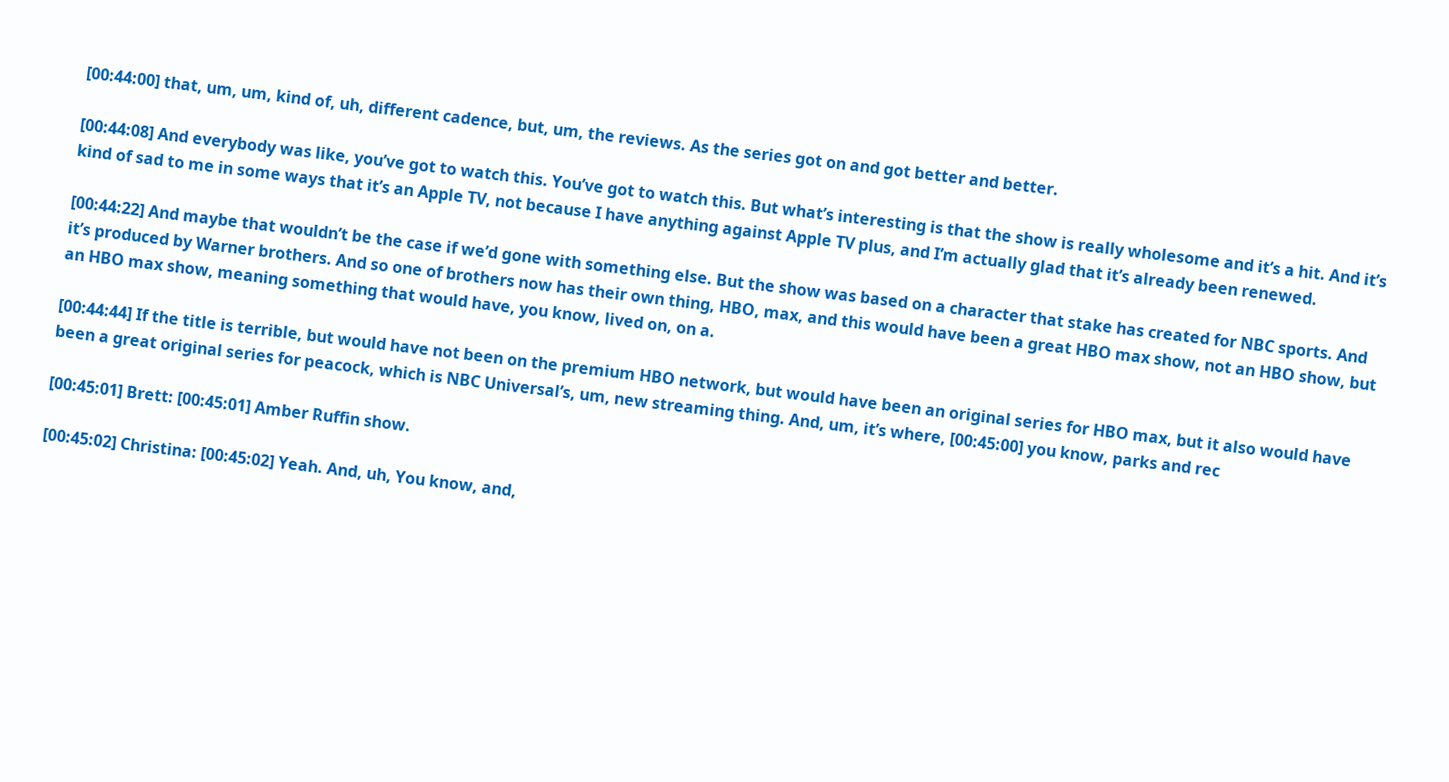[00:44:00] that, um, um, kind of, uh, different cadence, but, um, the reviews. As the series got on and got better and better.

[00:44:08] And everybody was like, you’ve got to watch this. You’ve got to watch this. But what’s interesting is that the show is really wholesome and it’s a hit. And it’s kind of sad to me in some ways that it’s an Apple TV, not because I have anything against Apple TV plus, and I’m actually glad that it’s already been renewed.

[00:44:22] And maybe that wouldn’t be the case if we’d gone with something else. But the show was based on a character that stake has created for NBC sports. And it’s produced by Warner brothers. And so one of brothers now has their own thing, HBO, max, and this would have been a great HBO max show, not an HBO show, but an HBO max show, meaning something that would have, you know, lived on, on a.

[00:44:44] If the title is terrible, but would have not been on the premium HBO network, but would have been an original series for HBO max, but it also would have been a great original series for peacock, which is NBC Universal’s, um, new streaming thing. And, um, it’s where, [00:45:00] you know, parks and rec

[00:45:01] Brett: [00:45:01] Amber Ruffin show.

[00:45:02] Christina: [00:45:02] Yeah. And, uh, You know, and,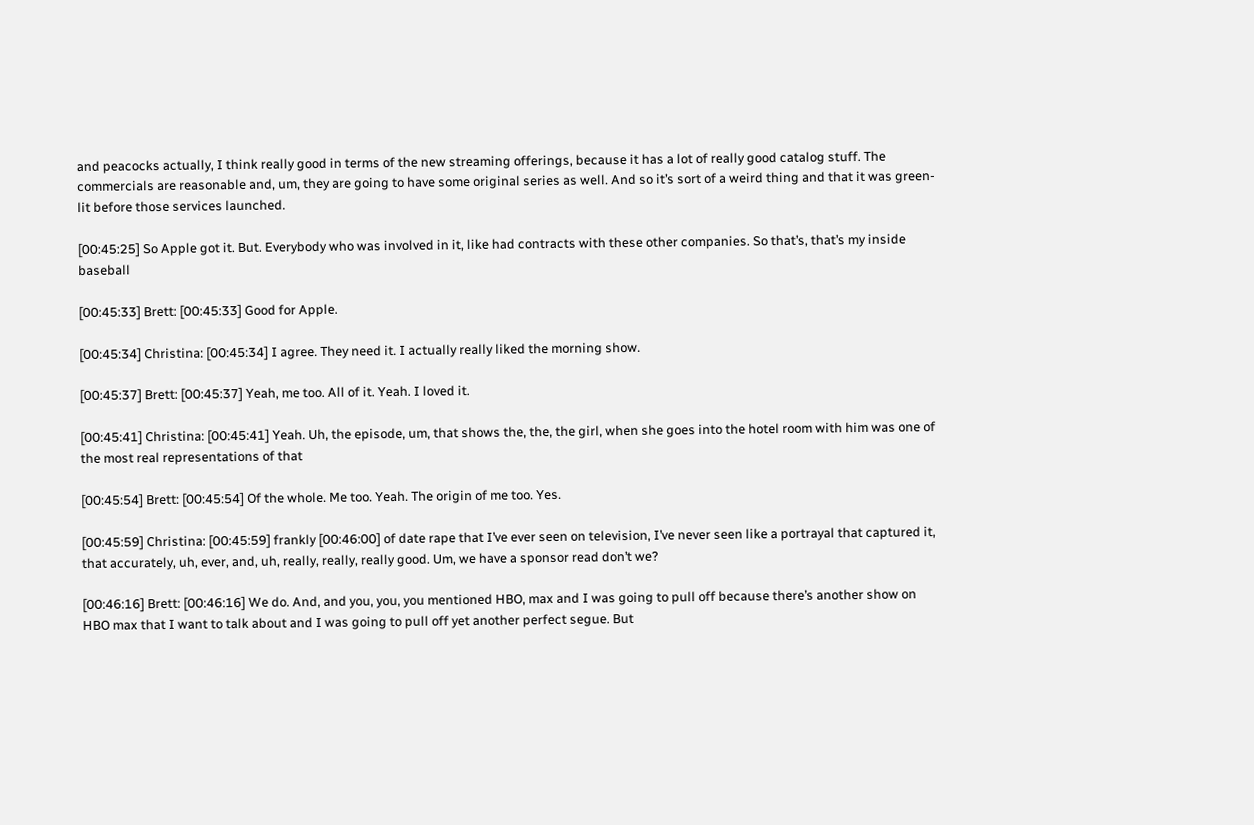and peacocks actually, I think really good in terms of the new streaming offerings, because it has a lot of really good catalog stuff. The commercials are reasonable and, um, they are going to have some original series as well. And so it’s sort of a weird thing and that it was green-lit before those services launched.

[00:45:25] So Apple got it. But. Everybody who was involved in it, like had contracts with these other companies. So that’s, that’s my inside baseball

[00:45:33] Brett: [00:45:33] Good for Apple.

[00:45:34] Christina: [00:45:34] I agree. They need it. I actually really liked the morning show.

[00:45:37] Brett: [00:45:37] Yeah, me too. All of it. Yeah. I loved it.

[00:45:41] Christina: [00:45:41] Yeah. Uh, the episode, um, that shows the, the, the girl, when she goes into the hotel room with him was one of the most real representations of that

[00:45:54] Brett: [00:45:54] Of the whole. Me too. Yeah. The origin of me too. Yes.

[00:45:59] Christina: [00:45:59] frankly [00:46:00] of date rape that I’ve ever seen on television, I’ve never seen like a portrayal that captured it, that accurately, uh, ever, and, uh, really, really, really good. Um, we have a sponsor read don’t we?

[00:46:16] Brett: [00:46:16] We do. And, and you, you, you mentioned HBO, max and I was going to pull off because there’s another show on HBO max that I want to talk about and I was going to pull off yet another perfect segue. But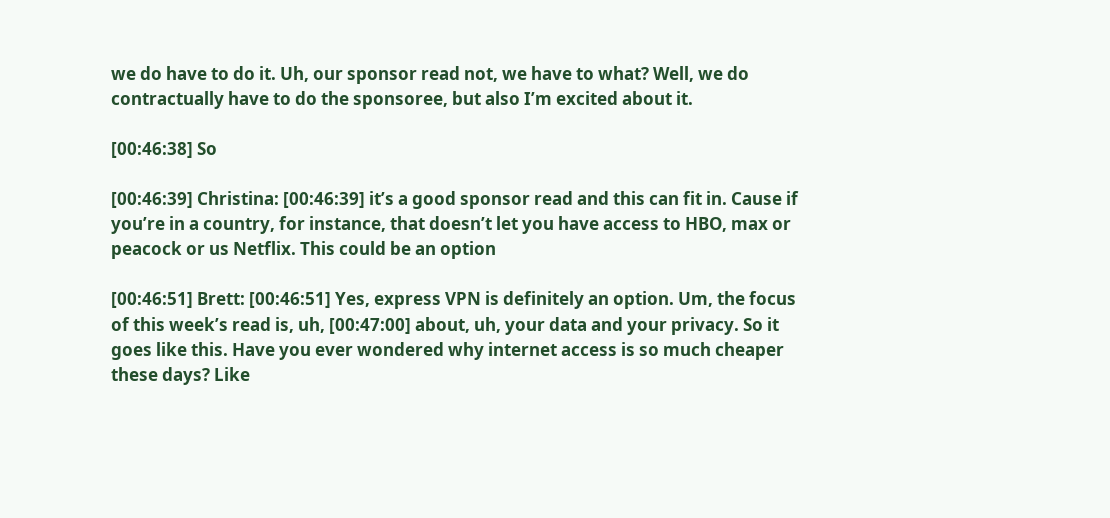we do have to do it. Uh, our sponsor read not, we have to what? Well, we do contractually have to do the sponsoree, but also I’m excited about it.

[00:46:38] So

[00:46:39] Christina: [00:46:39] it’s a good sponsor read and this can fit in. Cause if you’re in a country, for instance, that doesn’t let you have access to HBO, max or peacock or us Netflix. This could be an option

[00:46:51] Brett: [00:46:51] Yes, express VPN is definitely an option. Um, the focus of this week’s read is, uh, [00:47:00] about, uh, your data and your privacy. So it goes like this. Have you ever wondered why internet access is so much cheaper these days? Like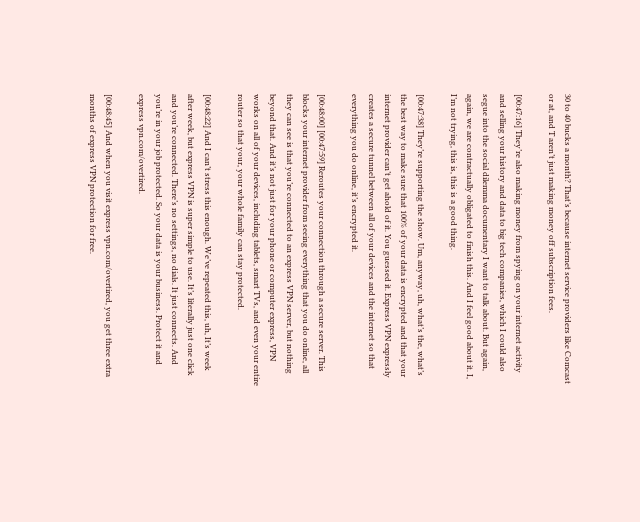30 to 40 bucks a month? That’s because internet service providers like Comcast or at, and T aren’t just making money off subscription fees.

[00:47:16] They’re also making money from spying on your internet activity and selling your history and data to big tech companies, which I could also segue into the social dilemma documentary I want to talk about. But again, again, we are contractually obligated to finish this. And I feel good about it. I, I’m not trying, this is, this is a good thing.

[00:47:38] They’re supporting the show. Um, anyway, uh, what’s the, what’s the best way to make sure that 100% of your data is encrypted and that your internet provider can’t get ahold of it. You guessed it. Express VPN expressly creates a secure tunnel between all of your devices and the internet so that everything you do online, it’s encrypted it.

[00:48:00] [00:47:59] Reroutes your connection through a secure server. This blocks your internet provider from seeing everything that you do online, all they can see is that you’re connected to an express VPN server, but nothing beyond that. And it’s not just for your phone or computer express, VPN works on all of your devices, including tablets, smart TVs, and even your entire router so that your, your whole family can stay protected.

[00:48:22] And I can’t stress this enough. We’ve repeated this, uh, It’s week after week, but express VPN is super simple to use. It’s literally just one click and you’re connected. There’s no settings, no dials. It just connects. And you’re in your job protected. So your data is your business. Protect it and express vpn.com/overtired.

[00:48:45] And when you visit express vpn.com/overtired, you get three extra months of express VPN protection for free.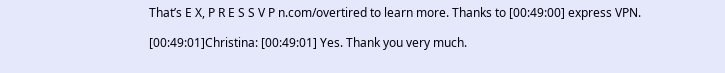That’s E X, P R E S S V P n.com/overtired to learn more. Thanks to [00:49:00] express VPN.

[00:49:01]Christina: [00:49:01] Yes. Thank you very much.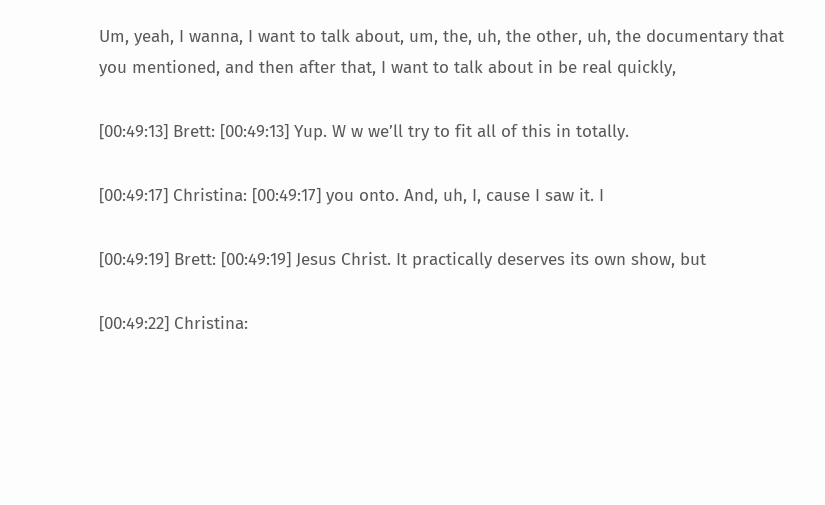Um, yeah, I wanna, I want to talk about, um, the, uh, the other, uh, the documentary that you mentioned, and then after that, I want to talk about in be real quickly,

[00:49:13] Brett: [00:49:13] Yup. W w we’ll try to fit all of this in totally.

[00:49:17] Christina: [00:49:17] you onto. And, uh, I, cause I saw it. I

[00:49:19] Brett: [00:49:19] Jesus Christ. It practically deserves its own show, but

[00:49:22] Christina: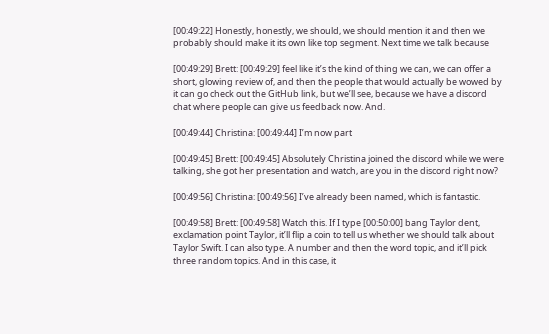[00:49:22] Honestly, honestly, we should, we should mention it and then we probably should make it its own like top segment. Next time we talk because

[00:49:29] Brett: [00:49:29] feel like it’s the kind of thing we can, we can offer a short, glowing review of, and then the people that would actually be wowed by it can go check out the GitHub link, but we’ll see, because we have a discord chat where people can give us feedback now. And.

[00:49:44] Christina: [00:49:44] I’m now part

[00:49:45] Brett: [00:49:45] Absolutely Christina joined the discord while we were talking, she got her presentation and watch, are you in the discord right now?

[00:49:56] Christina: [00:49:56] I’ve already been named, which is fantastic.

[00:49:58] Brett: [00:49:58] Watch this. If I type [00:50:00] bang Taylor dent, exclamation point Taylor, it’ll flip a coin to tell us whether we should talk about Taylor Swift. I can also type. A number and then the word topic, and it’ll pick three random topics. And in this case, it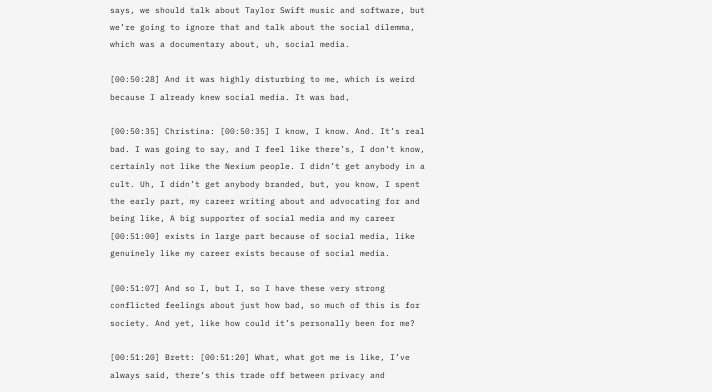says, we should talk about Taylor Swift music and software, but we’re going to ignore that and talk about the social dilemma, which was a documentary about, uh, social media.

[00:50:28] And it was highly disturbing to me, which is weird because I already knew social media. It was bad,

[00:50:35] Christina: [00:50:35] I know, I know. And. It’s real bad. I was going to say, and I feel like there’s, I don’t know, certainly not like the Nexium people. I didn’t get anybody in a cult. Uh, I didn’t get anybody branded, but, you know, I spent the early part, my career writing about and advocating for and being like, A big supporter of social media and my career [00:51:00] exists in large part because of social media, like genuinely like my career exists because of social media.

[00:51:07] And so I, but I, so I have these very strong conflicted feelings about just how bad, so much of this is for society. And yet, like how could it’s personally been for me?

[00:51:20] Brett: [00:51:20] What, what got me is like, I’ve always said, there’s this trade off between privacy and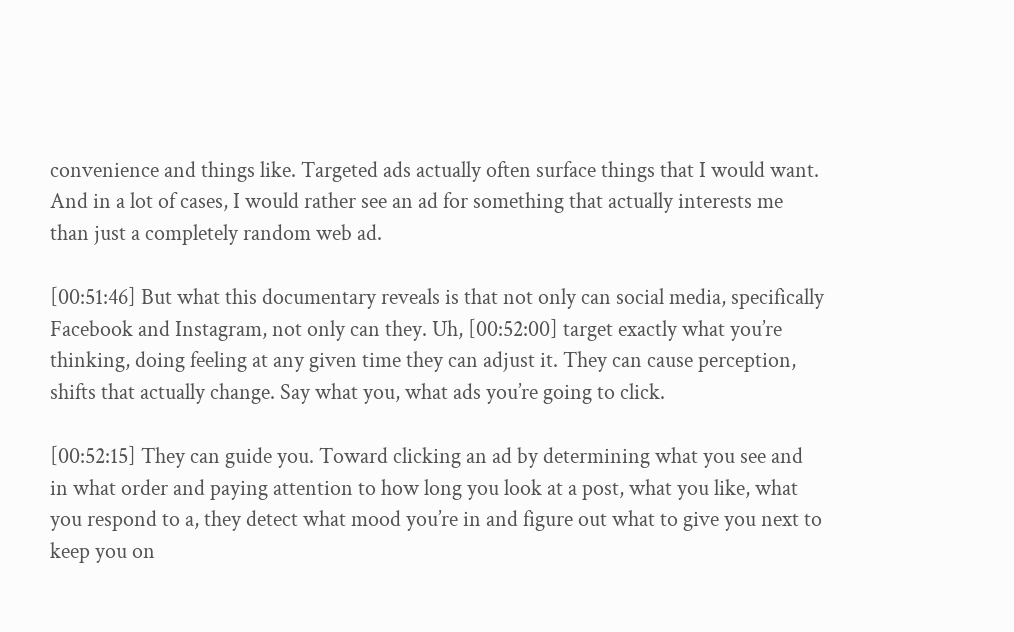convenience and things like. Targeted ads actually often surface things that I would want. And in a lot of cases, I would rather see an ad for something that actually interests me than just a completely random web ad.

[00:51:46] But what this documentary reveals is that not only can social media, specifically Facebook and Instagram, not only can they. Uh, [00:52:00] target exactly what you’re thinking, doing feeling at any given time they can adjust it. They can cause perception, shifts that actually change. Say what you, what ads you’re going to click.

[00:52:15] They can guide you. Toward clicking an ad by determining what you see and in what order and paying attention to how long you look at a post, what you like, what you respond to a, they detect what mood you’re in and figure out what to give you next to keep you on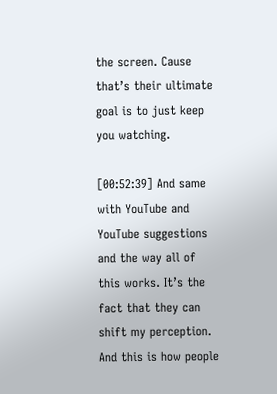the screen. Cause that’s their ultimate goal is to just keep you watching.

[00:52:39] And same with YouTube and YouTube suggestions and the way all of this works. It’s the fact that they can shift my perception. And this is how people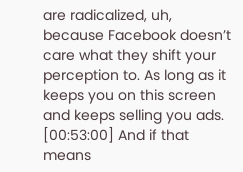are radicalized, uh, because Facebook doesn’t care what they shift your perception to. As long as it keeps you on this screen and keeps selling you ads. [00:53:00] And if that means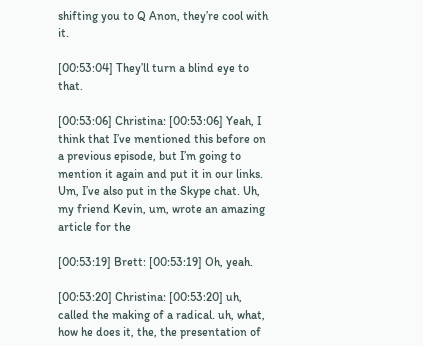shifting you to Q Anon, they’re cool with it.

[00:53:04] They’ll turn a blind eye to that.

[00:53:06] Christina: [00:53:06] Yeah, I think that I’ve mentioned this before on a previous episode, but I’m going to mention it again and put it in our links. Um, I’ve also put in the Skype chat. Uh, my friend Kevin, um, wrote an amazing article for the

[00:53:19] Brett: [00:53:19] Oh, yeah.

[00:53:20] Christina: [00:53:20] uh, called the making of a radical. uh, what, how he does it, the, the presentation of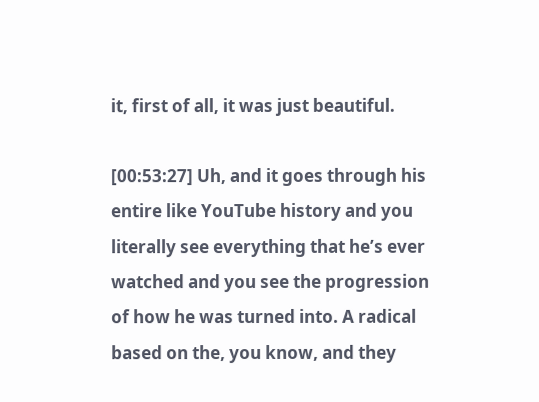it, first of all, it was just beautiful.

[00:53:27] Uh, and it goes through his entire like YouTube history and you literally see everything that he’s ever watched and you see the progression of how he was turned into. A radical based on the, you know, and they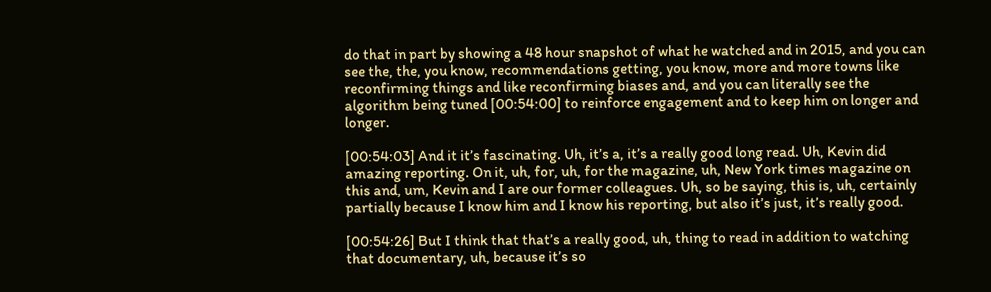do that in part by showing a 48 hour snapshot of what he watched and in 2015, and you can see the, the, you know, recommendations getting, you know, more and more towns like reconfirming things and like reconfirming biases and, and you can literally see the algorithm being tuned [00:54:00] to reinforce engagement and to keep him on longer and longer.

[00:54:03] And it it’s fascinating. Uh, it’s a, it’s a really good long read. Uh, Kevin did amazing reporting. On it, uh, for, uh, for the magazine, uh, New York times magazine on this and, um, Kevin and I are our former colleagues. Uh, so be saying, this is, uh, certainly partially because I know him and I know his reporting, but also it’s just, it’s really good.

[00:54:26] But I think that that’s a really good, uh, thing to read in addition to watching that documentary, uh, because it’s so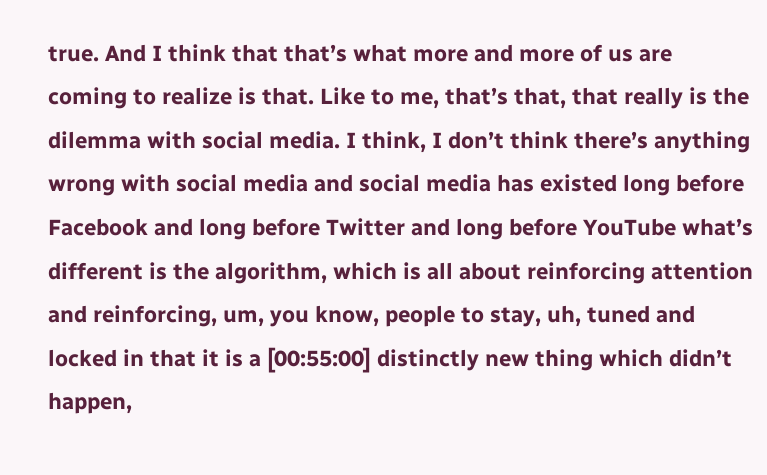true. And I think that that’s what more and more of us are coming to realize is that. Like to me, that’s that, that really is the dilemma with social media. I think, I don’t think there’s anything wrong with social media and social media has existed long before Facebook and long before Twitter and long before YouTube what’s different is the algorithm, which is all about reinforcing attention and reinforcing, um, you know, people to stay, uh, tuned and locked in that it is a [00:55:00] distinctly new thing which didn’t happen,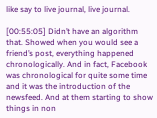like say to live journal, live journal.

[00:55:05] Didn’t have an algorithm that. Showed when you would see a friend’s post, everything happened chronologically. And in fact, Facebook was chronological for quite some time and it was the introduction of the newsfeed. And at them starting to show things in non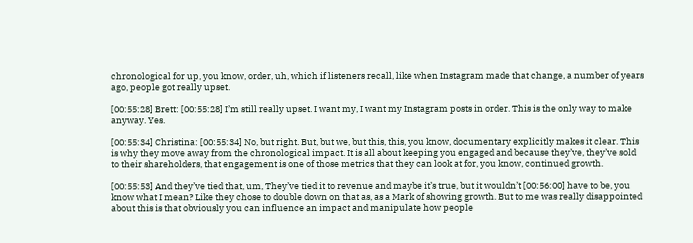chronological for up, you know, order, uh, which if listeners recall, like when Instagram made that change, a number of years ago, people got really upset.

[00:55:28] Brett: [00:55:28] I’m still really upset. I want my, I want my Instagram posts in order. This is the only way to make anyway. Yes.

[00:55:34] Christina: [00:55:34] No, but right. But, but we, but this, this, you know, documentary explicitly makes it clear. This is why they move away from the chronological impact. It is all about keeping you engaged and because they’ve, they’ve sold to their shareholders, that engagement is one of those metrics that they can look at for, you know, continued growth.

[00:55:53] And they’ve tied that, um, They’ve tied it to revenue and maybe it’s true, but it wouldn’t [00:56:00] have to be, you know what I mean? Like they chose to double down on that as, as a Mark of showing growth. But to me was really disappointed about this is that obviously you can influence an impact and manipulate how people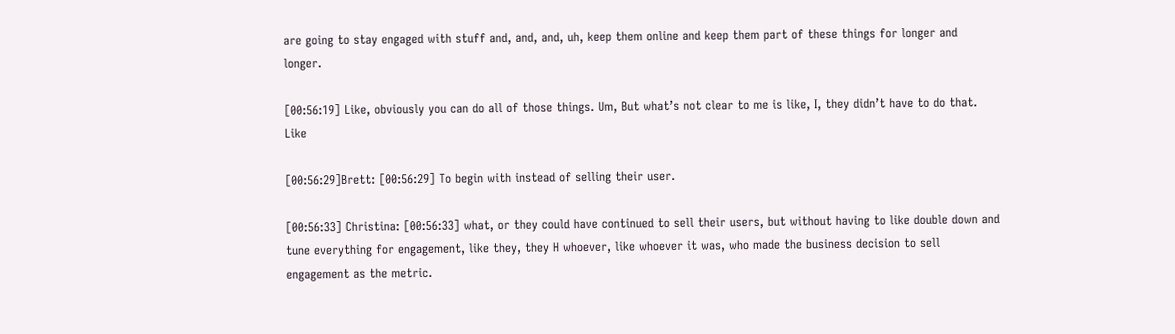are going to stay engaged with stuff and, and, and, uh, keep them online and keep them part of these things for longer and longer.

[00:56:19] Like, obviously you can do all of those things. Um, But what’s not clear to me is like, I, they didn’t have to do that. Like

[00:56:29]Brett: [00:56:29] To begin with instead of selling their user.

[00:56:33] Christina: [00:56:33] what, or they could have continued to sell their users, but without having to like double down and tune everything for engagement, like they, they H whoever, like whoever it was, who made the business decision to sell engagement as the metric.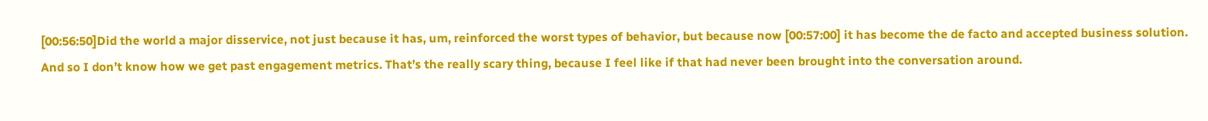[00:56:50]Did the world a major disservice, not just because it has, um, reinforced the worst types of behavior, but because now [00:57:00] it has become the de facto and accepted business solution. And so I don’t know how we get past engagement metrics. That’s the really scary thing, because I feel like if that had never been brought into the conversation around.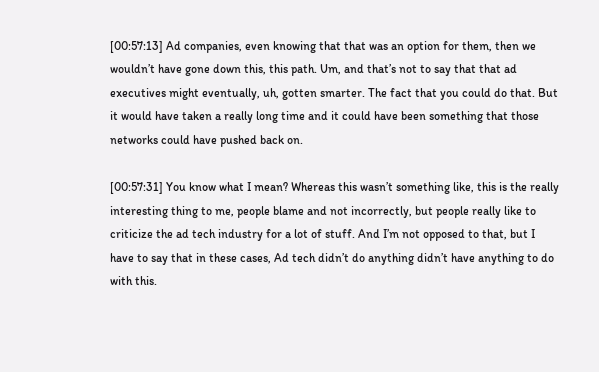[00:57:13] Ad companies, even knowing that that was an option for them, then we wouldn’t have gone down this, this path. Um, and that’s not to say that that ad executives might eventually, uh, gotten smarter. The fact that you could do that. But it would have taken a really long time and it could have been something that those networks could have pushed back on.

[00:57:31] You know what I mean? Whereas this wasn’t something like, this is the really interesting thing to me, people blame and not incorrectly, but people really like to criticize the ad tech industry for a lot of stuff. And I’m not opposed to that, but I have to say that in these cases, Ad tech didn’t do anything didn’t have anything to do with this.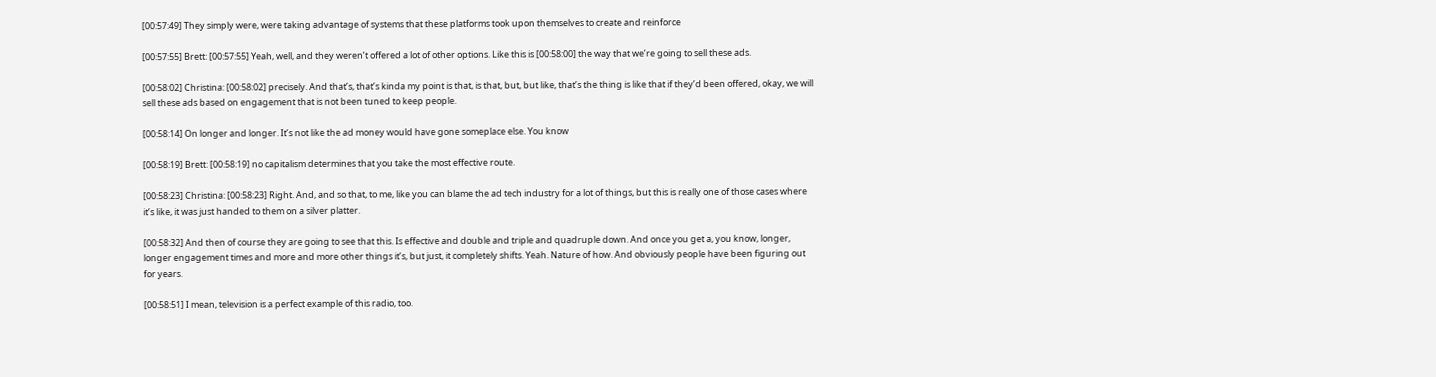[00:57:49] They simply were, were taking advantage of systems that these platforms took upon themselves to create and reinforce

[00:57:55] Brett: [00:57:55] Yeah, well, and they weren’t offered a lot of other options. Like this is [00:58:00] the way that we’re going to sell these ads.

[00:58:02] Christina: [00:58:02] precisely. And that’s, that’s kinda my point is that, is that, but, but like, that’s the thing is like that if they’d been offered, okay, we will sell these ads based on engagement that is not been tuned to keep people.

[00:58:14] On longer and longer. It’s not like the ad money would have gone someplace else. You know

[00:58:19] Brett: [00:58:19] no capitalism determines that you take the most effective route.

[00:58:23] Christina: [00:58:23] Right. And, and so that, to me, like you can blame the ad tech industry for a lot of things, but this is really one of those cases where it’s like, it was just handed to them on a silver platter.

[00:58:32] And then of course they are going to see that this. Is effective and double and triple and quadruple down. And once you get a, you know, longer, longer engagement times and more and more other things it’s, but just, it completely shifts. Yeah. Nature of how. And obviously people have been figuring out for years.

[00:58:51] I mean, television is a perfect example of this radio, too.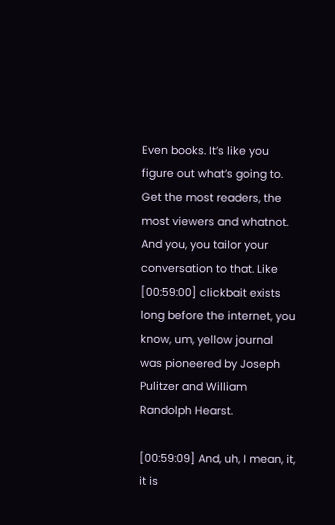Even books. It’s like you figure out what’s going to. Get the most readers, the most viewers and whatnot. And you, you tailor your conversation to that. Like [00:59:00] clickbait exists long before the internet, you know, um, yellow journal was pioneered by Joseph Pulitzer and William Randolph Hearst.

[00:59:09] And, uh, I mean, it, it is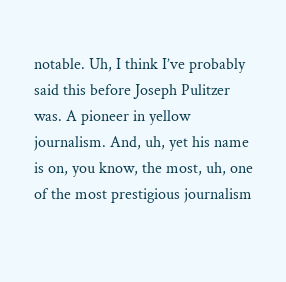notable. Uh, I think I’ve probably said this before Joseph Pulitzer was. A pioneer in yellow journalism. And, uh, yet his name is on, you know, the most, uh, one of the most prestigious journalism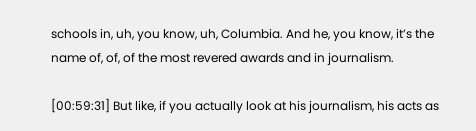schools in, uh, you know, uh, Columbia. And he, you know, it’s the name of, of, of the most revered awards and in journalism.

[00:59:31] But like, if you actually look at his journalism, his acts as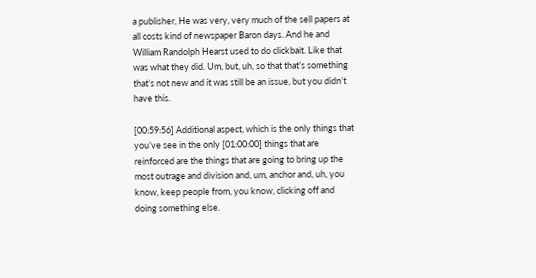a publisher, He was very, very much of the sell papers at all costs kind of newspaper Baron days. And he and William Randolph Hearst used to do clickbait. Like that was what they did. Um, but, uh, so that that’s something that’s not new and it was still be an issue, but you didn’t have this.

[00:59:56] Additional aspect, which is the only things that you’ve see in the only [01:00:00] things that are reinforced are the things that are going to bring up the most outrage and division and, um, anchor and, uh, you know, keep people from, you know, clicking off and doing something else.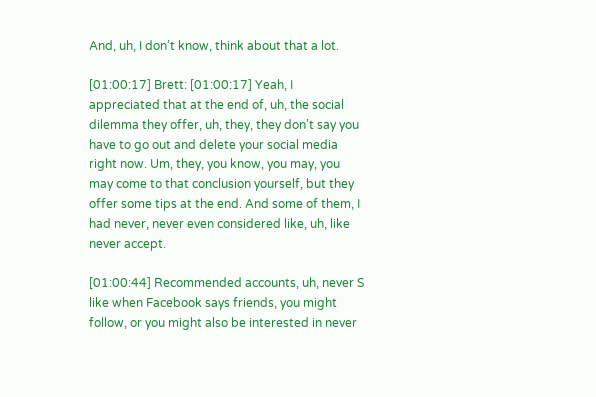And, uh, I don’t know, think about that a lot.

[01:00:17] Brett: [01:00:17] Yeah, I appreciated that at the end of, uh, the social dilemma they offer, uh, they, they don’t say you have to go out and delete your social media right now. Um, they, you know, you may, you may come to that conclusion yourself, but they offer some tips at the end. And some of them, I had never, never even considered like, uh, like never accept.

[01:00:44] Recommended accounts, uh, never S like when Facebook says friends, you might follow, or you might also be interested in never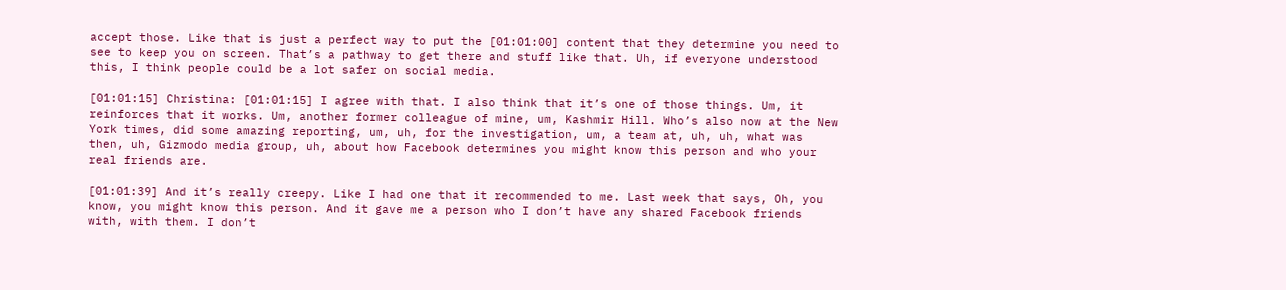accept those. Like that is just a perfect way to put the [01:01:00] content that they determine you need to see to keep you on screen. That’s a pathway to get there and stuff like that. Uh, if everyone understood this, I think people could be a lot safer on social media.

[01:01:15] Christina: [01:01:15] I agree with that. I also think that it’s one of those things. Um, it reinforces that it works. Um, another former colleague of mine, um, Kashmir Hill. Who’s also now at the New York times, did some amazing reporting, um, uh, for the investigation, um, a team at, uh, uh, what was then, uh, Gizmodo media group, uh, about how Facebook determines you might know this person and who your real friends are.

[01:01:39] And it’s really creepy. Like I had one that it recommended to me. Last week that says, Oh, you know, you might know this person. And it gave me a person who I don’t have any shared Facebook friends with, with them. I don’t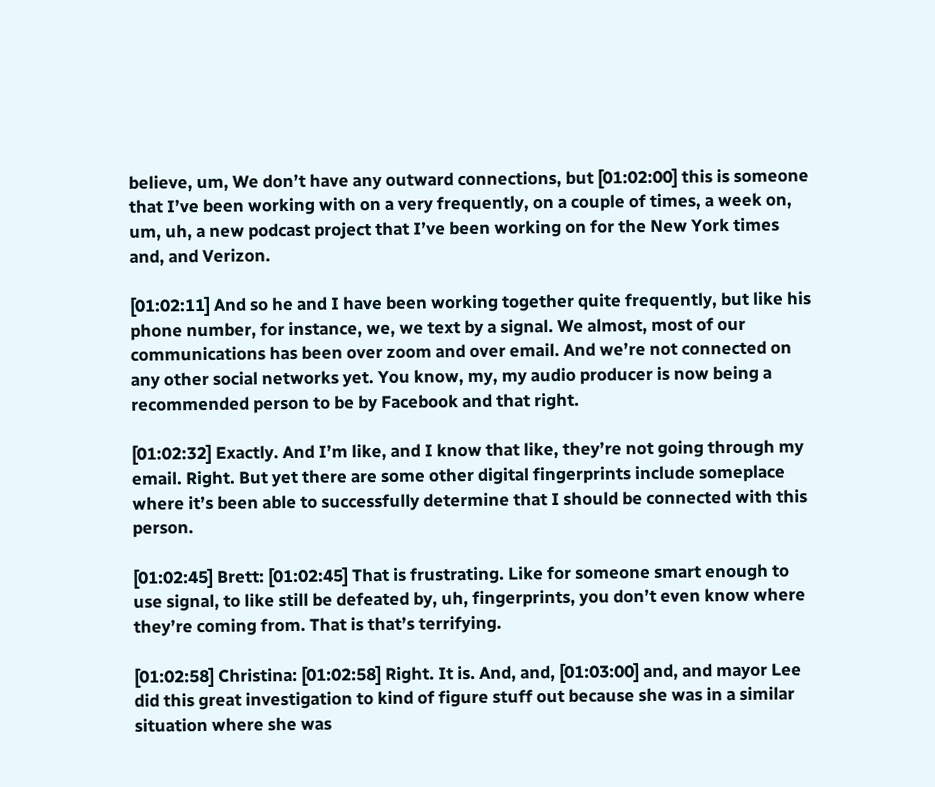believe, um, We don’t have any outward connections, but [01:02:00] this is someone that I’ve been working with on a very frequently, on a couple of times, a week on, um, uh, a new podcast project that I’ve been working on for the New York times and, and Verizon.

[01:02:11] And so he and I have been working together quite frequently, but like his phone number, for instance, we, we text by a signal. We almost, most of our communications has been over zoom and over email. And we’re not connected on any other social networks yet. You know, my, my audio producer is now being a recommended person to be by Facebook and that right.

[01:02:32] Exactly. And I’m like, and I know that like, they’re not going through my email. Right. But yet there are some other digital fingerprints include someplace where it’s been able to successfully determine that I should be connected with this person.

[01:02:45] Brett: [01:02:45] That is frustrating. Like for someone smart enough to use signal, to like still be defeated by, uh, fingerprints, you don’t even know where they’re coming from. That is that’s terrifying.

[01:02:58] Christina: [01:02:58] Right. It is. And, and, [01:03:00] and, and mayor Lee did this great investigation to kind of figure stuff out because she was in a similar situation where she was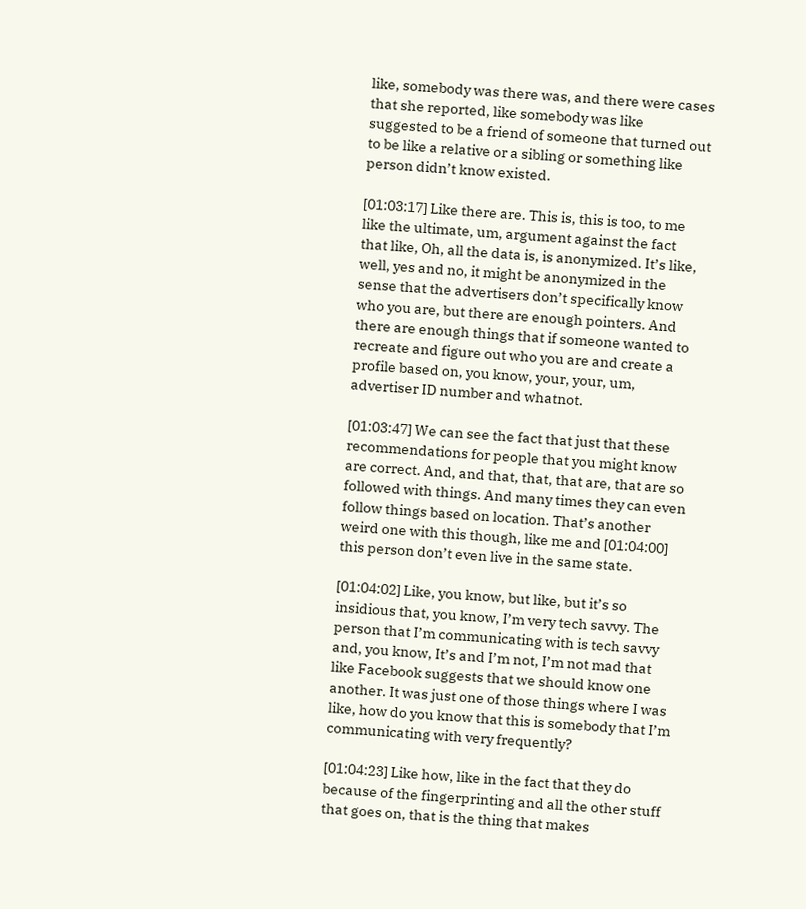like, somebody was there was, and there were cases that she reported, like somebody was like suggested to be a friend of someone that turned out to be like a relative or a sibling or something like person didn’t know existed.

[01:03:17] Like there are. This is, this is too, to me like the ultimate, um, argument against the fact that like, Oh, all the data is, is anonymized. It’s like, well, yes and no, it might be anonymized in the sense that the advertisers don’t specifically know who you are, but there are enough pointers. And there are enough things that if someone wanted to recreate and figure out who you are and create a profile based on, you know, your, your, um, advertiser ID number and whatnot.

[01:03:47] We can see the fact that just that these recommendations for people that you might know are correct. And, and that, that, that are, that are so followed with things. And many times they can even follow things based on location. That’s another weird one with this though, like me and [01:04:00] this person don’t even live in the same state.

[01:04:02] Like, you know, but like, but it’s so insidious that, you know, I’m very tech savvy. The person that I’m communicating with is tech savvy and, you know, It’s and I’m not, I’m not mad that like Facebook suggests that we should know one another. It was just one of those things where I was like, how do you know that this is somebody that I’m communicating with very frequently?

[01:04:23] Like how, like in the fact that they do because of the fingerprinting and all the other stuff that goes on, that is the thing that makes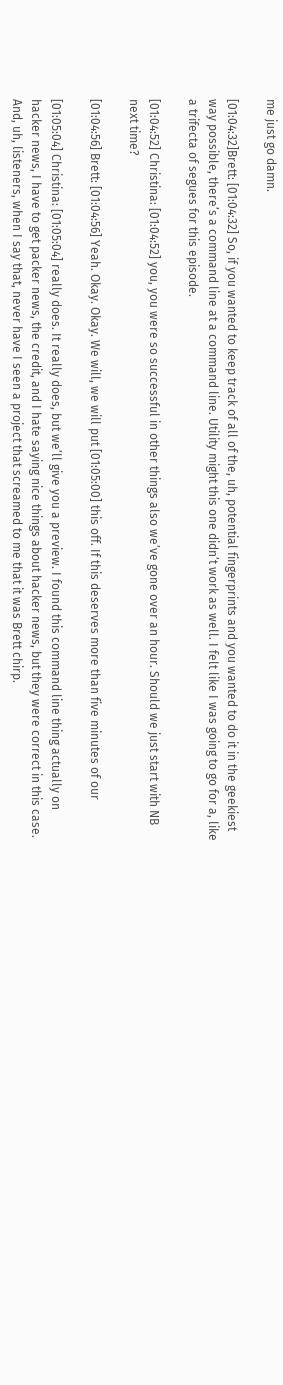me just go damn.

[01:04:32]Brett: [01:04:32] So, if you wanted to keep track of all of the, uh, potential fingerprints and you wanted to do it in the geekiest way possible, there’s a command line at a command line. Utility might this one didn’t work as well. I felt like I was going to go for a, like a trifecta of segues for this episode.

[01:04:52] Christina: [01:04:52] you, you were so successful in other things also we’ve gone over an hour. Should we just start with NB next time?

[01:04:56] Brett: [01:04:56] Yeah. Okay. Okay. We will, we will put [01:05:00] this off. If this deserves more than five minutes of our

[01:05:04] Christina: [01:05:04] really does. It really does, but we’ll give you a preview. I found this command line thing actually on hacker news, I have to get packer news, the credit, and I hate saying nice things about hacker news, but they were correct in this case. And, uh, listeners, when I say that, never have I seen a project that screamed to me that it was Brett chirp.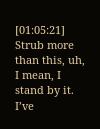[01:05:21] Strub more than this, uh, I mean, I stand by it. I’ve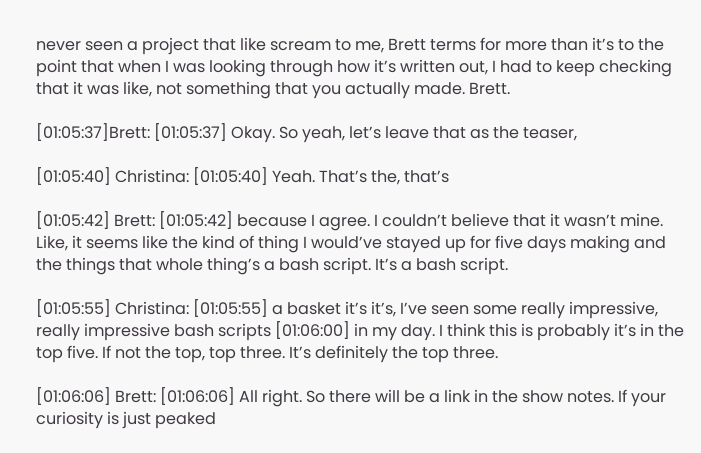never seen a project that like scream to me, Brett terms for more than it’s to the point that when I was looking through how it’s written out, I had to keep checking that it was like, not something that you actually made. Brett.

[01:05:37]Brett: [01:05:37] Okay. So yeah, let’s leave that as the teaser,

[01:05:40] Christina: [01:05:40] Yeah. That’s the, that’s

[01:05:42] Brett: [01:05:42] because I agree. I couldn’t believe that it wasn’t mine. Like, it seems like the kind of thing I would’ve stayed up for five days making and the things that whole thing’s a bash script. It’s a bash script.

[01:05:55] Christina: [01:05:55] a basket it’s it’s, I’ve seen some really impressive, really impressive bash scripts [01:06:00] in my day. I think this is probably it’s in the top five. If not the top, top three. It’s definitely the top three.

[01:06:06] Brett: [01:06:06] All right. So there will be a link in the show notes. If your curiosity is just peaked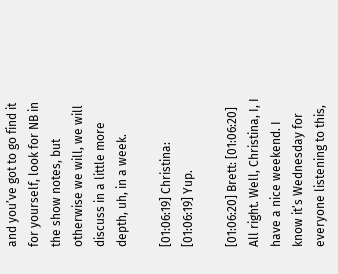and you’ve got to go find it for yourself, look for NB in the show notes, but otherwise we will, we will discuss in a little more depth, uh, in a week.

[01:06:19] Christina: [01:06:19] Yup.

[01:06:20] Brett: [01:06:20] All right. Well, Christina, I, I have a nice weekend. I know it’s Wednesday for everyone listening to this,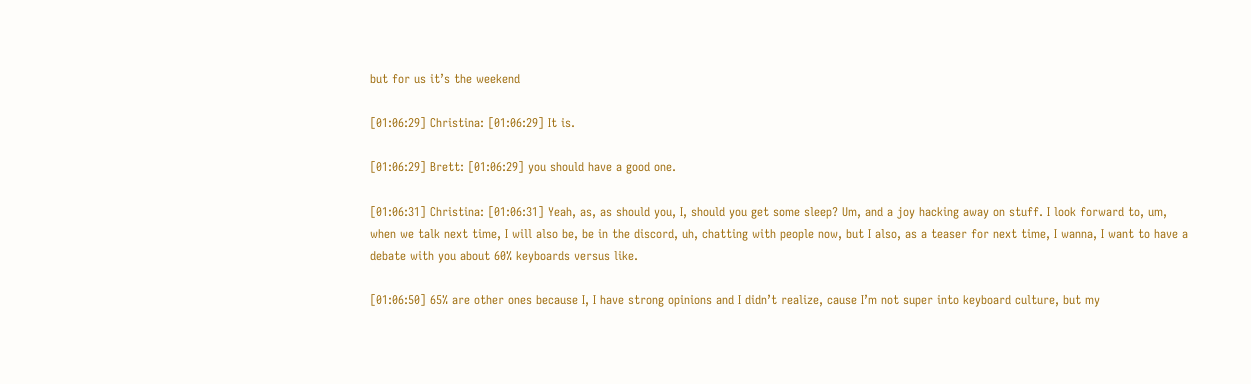but for us it’s the weekend

[01:06:29] Christina: [01:06:29] It is.

[01:06:29] Brett: [01:06:29] you should have a good one.

[01:06:31] Christina: [01:06:31] Yeah, as, as should you, I, should you get some sleep? Um, and a joy hacking away on stuff. I look forward to, um, when we talk next time, I will also be, be in the discord, uh, chatting with people now, but I also, as a teaser for next time, I wanna, I want to have a debate with you about 60% keyboards versus like.

[01:06:50] 65% are other ones because I, I have strong opinions and I didn’t realize, cause I’m not super into keyboard culture, but my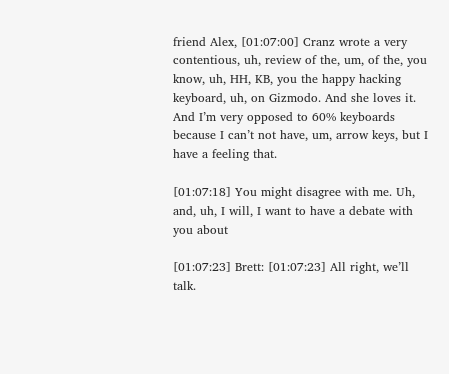friend Alex, [01:07:00] Cranz wrote a very contentious, uh, review of the, um, of the, you know, uh, HH, KB, you the happy hacking keyboard, uh, on Gizmodo. And she loves it. And I’m very opposed to 60% keyboards because I can’t not have, um, arrow keys, but I have a feeling that.

[01:07:18] You might disagree with me. Uh, and, uh, I will, I want to have a debate with you about

[01:07:23] Brett: [01:07:23] All right, we’ll talk.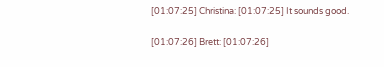[01:07:25] Christina: [01:07:25] It sounds good.

[01:07:26] Brett: [01:07:26]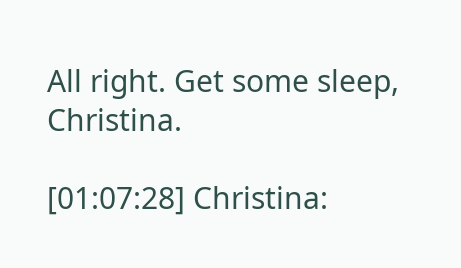All right. Get some sleep, Christina.

[01:07:28] Christina: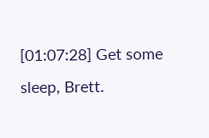[01:07:28] Get some sleep, Brett.